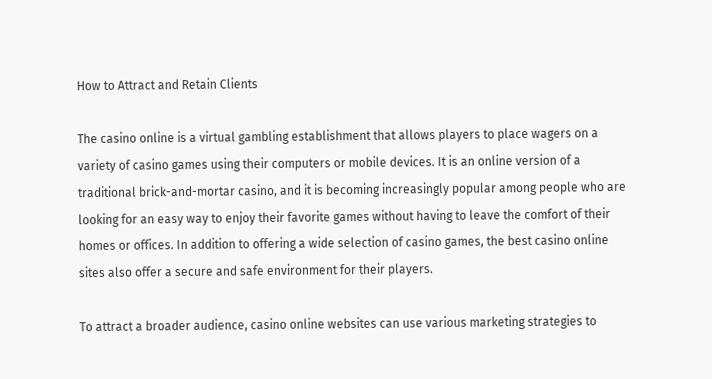How to Attract and Retain Clients

The casino online is a virtual gambling establishment that allows players to place wagers on a variety of casino games using their computers or mobile devices. It is an online version of a traditional brick-and-mortar casino, and it is becoming increasingly popular among people who are looking for an easy way to enjoy their favorite games without having to leave the comfort of their homes or offices. In addition to offering a wide selection of casino games, the best casino online sites also offer a secure and safe environment for their players.

To attract a broader audience, casino online websites can use various marketing strategies to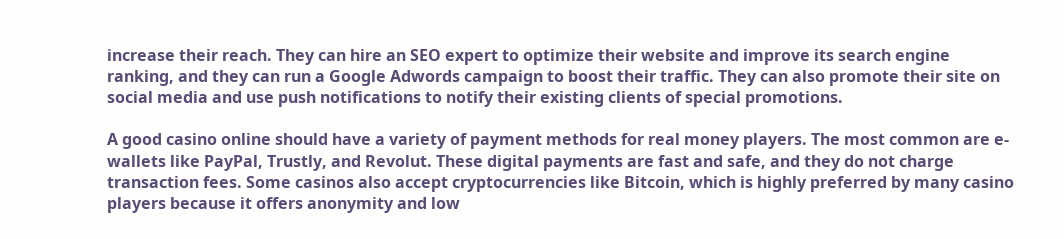increase their reach. They can hire an SEO expert to optimize their website and improve its search engine ranking, and they can run a Google Adwords campaign to boost their traffic. They can also promote their site on social media and use push notifications to notify their existing clients of special promotions.

A good casino online should have a variety of payment methods for real money players. The most common are e-wallets like PayPal, Trustly, and Revolut. These digital payments are fast and safe, and they do not charge transaction fees. Some casinos also accept cryptocurrencies like Bitcoin, which is highly preferred by many casino players because it offers anonymity and low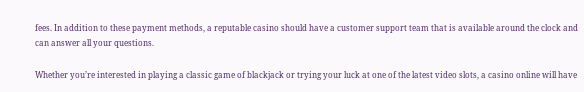fees. In addition to these payment methods, a reputable casino should have a customer support team that is available around the clock and can answer all your questions.

Whether you’re interested in playing a classic game of blackjack or trying your luck at one of the latest video slots, a casino online will have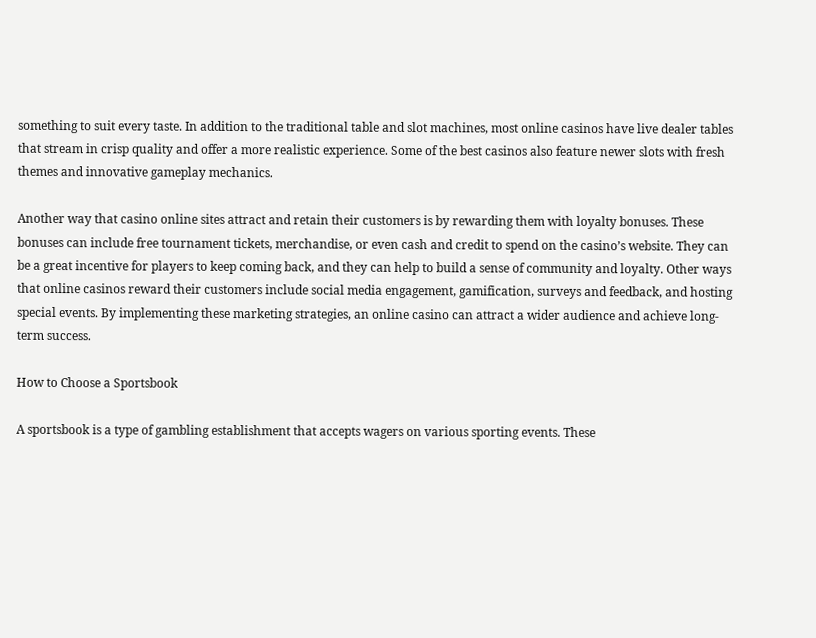something to suit every taste. In addition to the traditional table and slot machines, most online casinos have live dealer tables that stream in crisp quality and offer a more realistic experience. Some of the best casinos also feature newer slots with fresh themes and innovative gameplay mechanics.

Another way that casino online sites attract and retain their customers is by rewarding them with loyalty bonuses. These bonuses can include free tournament tickets, merchandise, or even cash and credit to spend on the casino’s website. They can be a great incentive for players to keep coming back, and they can help to build a sense of community and loyalty. Other ways that online casinos reward their customers include social media engagement, gamification, surveys and feedback, and hosting special events. By implementing these marketing strategies, an online casino can attract a wider audience and achieve long-term success.

How to Choose a Sportsbook

A sportsbook is a type of gambling establishment that accepts wagers on various sporting events. These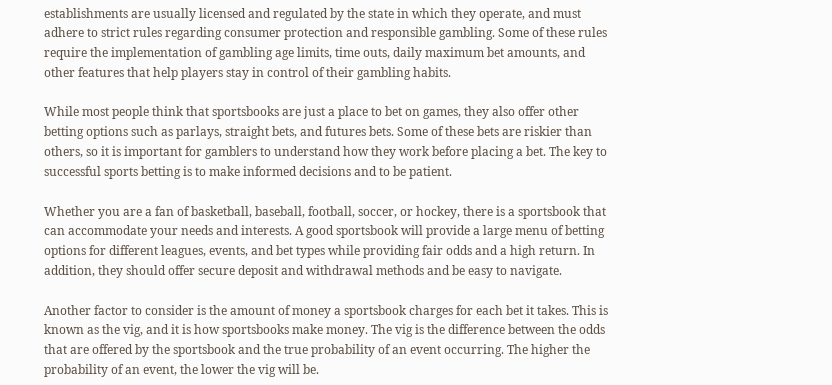establishments are usually licensed and regulated by the state in which they operate, and must adhere to strict rules regarding consumer protection and responsible gambling. Some of these rules require the implementation of gambling age limits, time outs, daily maximum bet amounts, and other features that help players stay in control of their gambling habits.

While most people think that sportsbooks are just a place to bet on games, they also offer other betting options such as parlays, straight bets, and futures bets. Some of these bets are riskier than others, so it is important for gamblers to understand how they work before placing a bet. The key to successful sports betting is to make informed decisions and to be patient.

Whether you are a fan of basketball, baseball, football, soccer, or hockey, there is a sportsbook that can accommodate your needs and interests. A good sportsbook will provide a large menu of betting options for different leagues, events, and bet types while providing fair odds and a high return. In addition, they should offer secure deposit and withdrawal methods and be easy to navigate.

Another factor to consider is the amount of money a sportsbook charges for each bet it takes. This is known as the vig, and it is how sportsbooks make money. The vig is the difference between the odds that are offered by the sportsbook and the true probability of an event occurring. The higher the probability of an event, the lower the vig will be.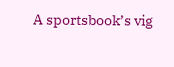A sportsbook’s vig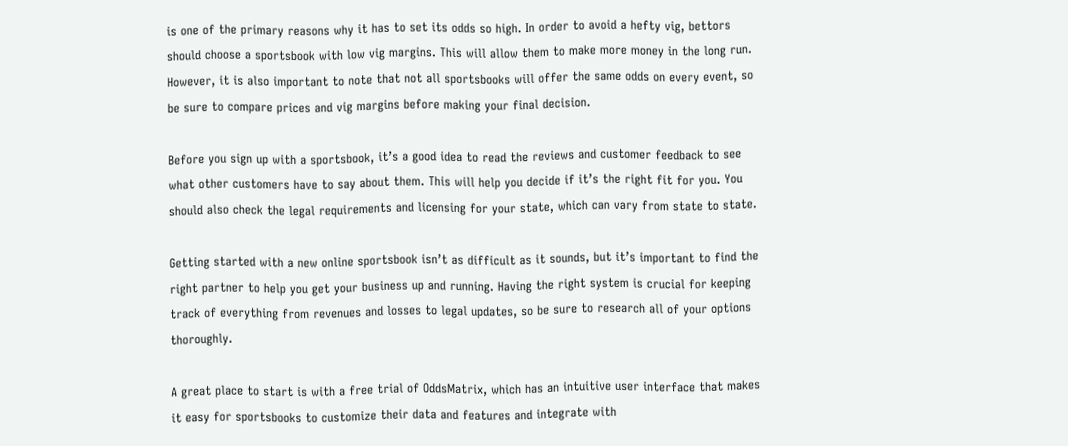is one of the primary reasons why it has to set its odds so high. In order to avoid a hefty vig, bettors should choose a sportsbook with low vig margins. This will allow them to make more money in the long run. However, it is also important to note that not all sportsbooks will offer the same odds on every event, so be sure to compare prices and vig margins before making your final decision.

Before you sign up with a sportsbook, it’s a good idea to read the reviews and customer feedback to see what other customers have to say about them. This will help you decide if it’s the right fit for you. You should also check the legal requirements and licensing for your state, which can vary from state to state.

Getting started with a new online sportsbook isn’t as difficult as it sounds, but it’s important to find the right partner to help you get your business up and running. Having the right system is crucial for keeping track of everything from revenues and losses to legal updates, so be sure to research all of your options thoroughly.

A great place to start is with a free trial of OddsMatrix, which has an intuitive user interface that makes it easy for sportsbooks to customize their data and features and integrate with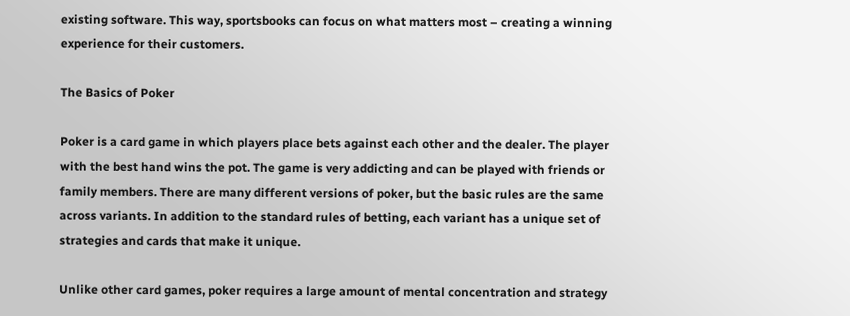existing software. This way, sportsbooks can focus on what matters most – creating a winning experience for their customers.

The Basics of Poker

Poker is a card game in which players place bets against each other and the dealer. The player with the best hand wins the pot. The game is very addicting and can be played with friends or family members. There are many different versions of poker, but the basic rules are the same across variants. In addition to the standard rules of betting, each variant has a unique set of strategies and cards that make it unique.

Unlike other card games, poker requires a large amount of mental concentration and strategy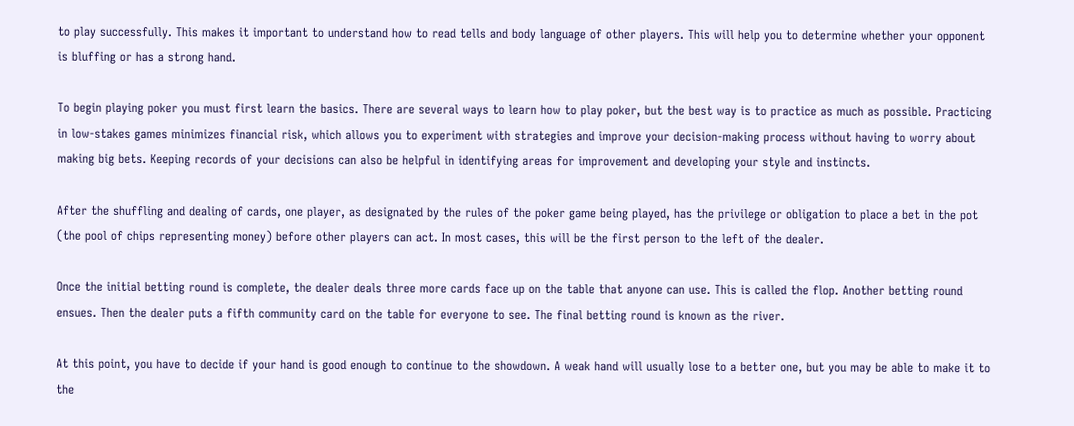to play successfully. This makes it important to understand how to read tells and body language of other players. This will help you to determine whether your opponent is bluffing or has a strong hand.

To begin playing poker you must first learn the basics. There are several ways to learn how to play poker, but the best way is to practice as much as possible. Practicing in low-stakes games minimizes financial risk, which allows you to experiment with strategies and improve your decision-making process without having to worry about making big bets. Keeping records of your decisions can also be helpful in identifying areas for improvement and developing your style and instincts.

After the shuffling and dealing of cards, one player, as designated by the rules of the poker game being played, has the privilege or obligation to place a bet in the pot (the pool of chips representing money) before other players can act. In most cases, this will be the first person to the left of the dealer.

Once the initial betting round is complete, the dealer deals three more cards face up on the table that anyone can use. This is called the flop. Another betting round ensues. Then the dealer puts a fifth community card on the table for everyone to see. The final betting round is known as the river.

At this point, you have to decide if your hand is good enough to continue to the showdown. A weak hand will usually lose to a better one, but you may be able to make it to the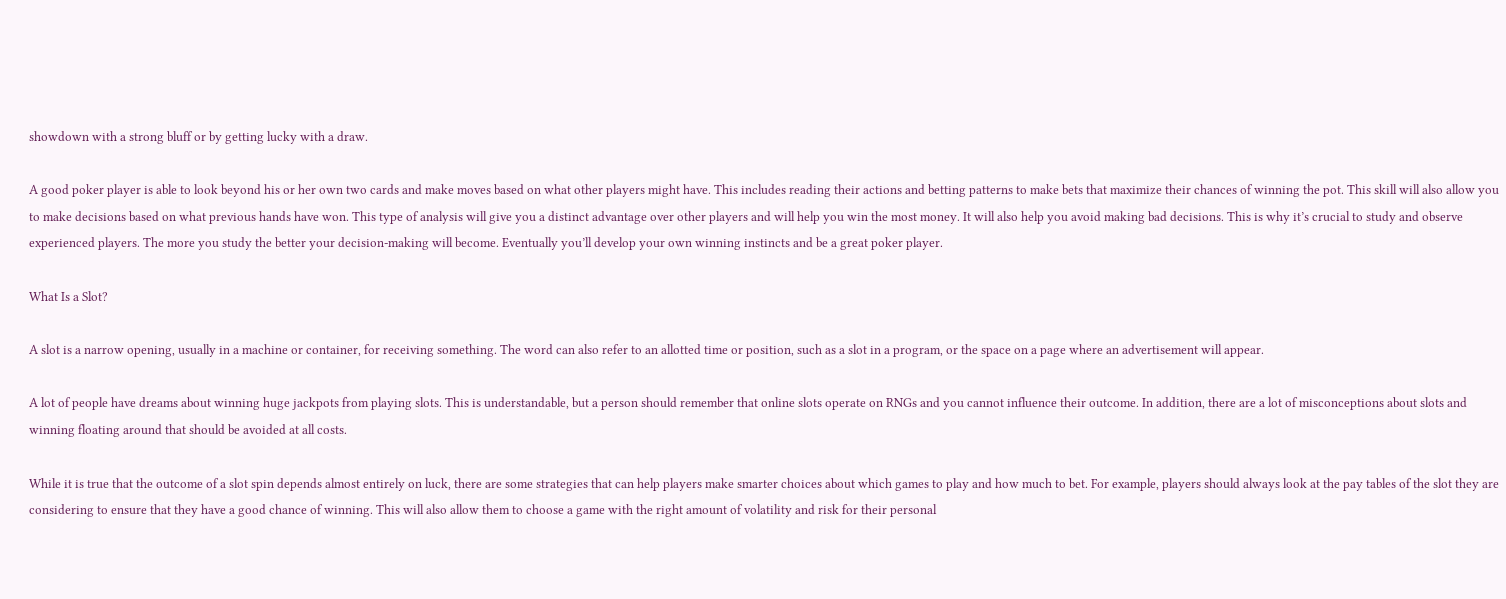showdown with a strong bluff or by getting lucky with a draw.

A good poker player is able to look beyond his or her own two cards and make moves based on what other players might have. This includes reading their actions and betting patterns to make bets that maximize their chances of winning the pot. This skill will also allow you to make decisions based on what previous hands have won. This type of analysis will give you a distinct advantage over other players and will help you win the most money. It will also help you avoid making bad decisions. This is why it’s crucial to study and observe experienced players. The more you study the better your decision-making will become. Eventually you’ll develop your own winning instincts and be a great poker player.

What Is a Slot?

A slot is a narrow opening, usually in a machine or container, for receiving something. The word can also refer to an allotted time or position, such as a slot in a program, or the space on a page where an advertisement will appear.

A lot of people have dreams about winning huge jackpots from playing slots. This is understandable, but a person should remember that online slots operate on RNGs and you cannot influence their outcome. In addition, there are a lot of misconceptions about slots and winning floating around that should be avoided at all costs.

While it is true that the outcome of a slot spin depends almost entirely on luck, there are some strategies that can help players make smarter choices about which games to play and how much to bet. For example, players should always look at the pay tables of the slot they are considering to ensure that they have a good chance of winning. This will also allow them to choose a game with the right amount of volatility and risk for their personal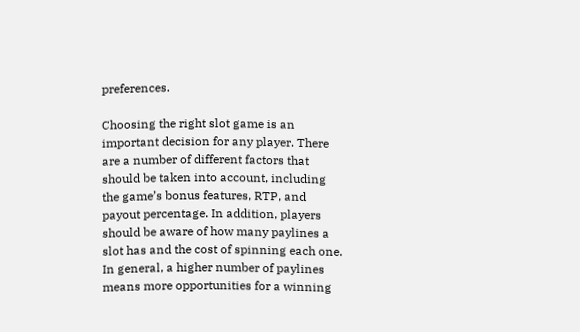preferences.

Choosing the right slot game is an important decision for any player. There are a number of different factors that should be taken into account, including the game’s bonus features, RTP, and payout percentage. In addition, players should be aware of how many paylines a slot has and the cost of spinning each one. In general, a higher number of paylines means more opportunities for a winning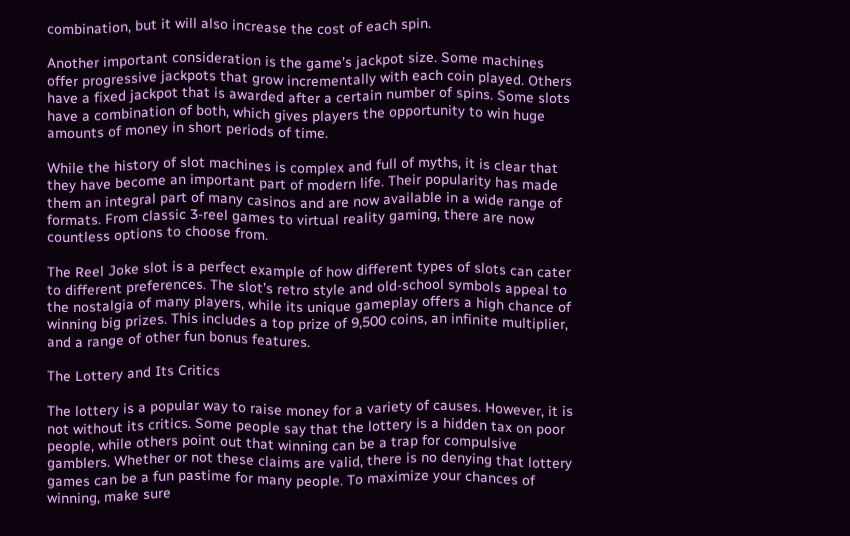combination, but it will also increase the cost of each spin.

Another important consideration is the game’s jackpot size. Some machines offer progressive jackpots that grow incrementally with each coin played. Others have a fixed jackpot that is awarded after a certain number of spins. Some slots have a combination of both, which gives players the opportunity to win huge amounts of money in short periods of time.

While the history of slot machines is complex and full of myths, it is clear that they have become an important part of modern life. Their popularity has made them an integral part of many casinos and are now available in a wide range of formats. From classic 3-reel games to virtual reality gaming, there are now countless options to choose from.

The Reel Joke slot is a perfect example of how different types of slots can cater to different preferences. The slot’s retro style and old-school symbols appeal to the nostalgia of many players, while its unique gameplay offers a high chance of winning big prizes. This includes a top prize of 9,500 coins, an infinite multiplier, and a range of other fun bonus features.

The Lottery and Its Critics

The lottery is a popular way to raise money for a variety of causes. However, it is not without its critics. Some people say that the lottery is a hidden tax on poor people, while others point out that winning can be a trap for compulsive gamblers. Whether or not these claims are valid, there is no denying that lottery games can be a fun pastime for many people. To maximize your chances of winning, make sure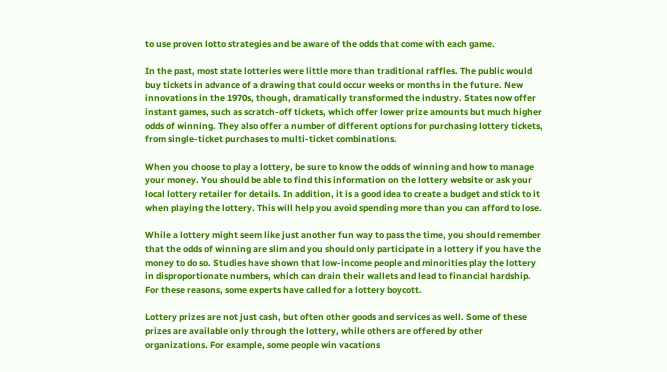to use proven lotto strategies and be aware of the odds that come with each game.

In the past, most state lotteries were little more than traditional raffles. The public would buy tickets in advance of a drawing that could occur weeks or months in the future. New innovations in the 1970s, though, dramatically transformed the industry. States now offer instant games, such as scratch-off tickets, which offer lower prize amounts but much higher odds of winning. They also offer a number of different options for purchasing lottery tickets, from single-ticket purchases to multi-ticket combinations.

When you choose to play a lottery, be sure to know the odds of winning and how to manage your money. You should be able to find this information on the lottery website or ask your local lottery retailer for details. In addition, it is a good idea to create a budget and stick to it when playing the lottery. This will help you avoid spending more than you can afford to lose.

While a lottery might seem like just another fun way to pass the time, you should remember that the odds of winning are slim and you should only participate in a lottery if you have the money to do so. Studies have shown that low-income people and minorities play the lottery in disproportionate numbers, which can drain their wallets and lead to financial hardship. For these reasons, some experts have called for a lottery boycott.

Lottery prizes are not just cash, but often other goods and services as well. Some of these prizes are available only through the lottery, while others are offered by other organizations. For example, some people win vacations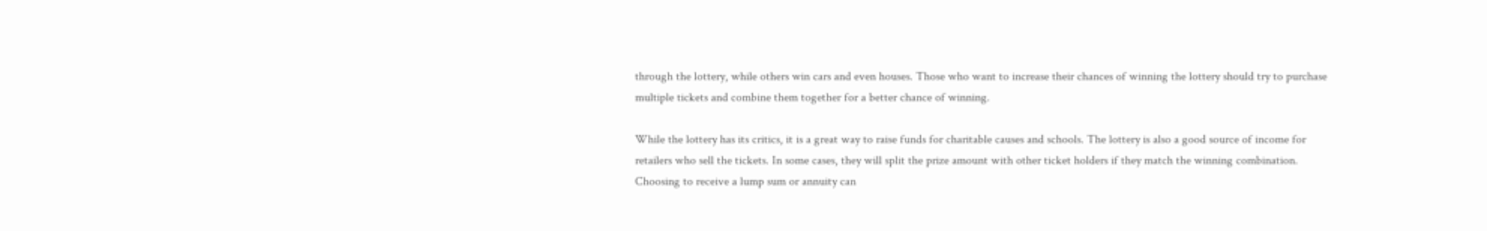through the lottery, while others win cars and even houses. Those who want to increase their chances of winning the lottery should try to purchase multiple tickets and combine them together for a better chance of winning.

While the lottery has its critics, it is a great way to raise funds for charitable causes and schools. The lottery is also a good source of income for retailers who sell the tickets. In some cases, they will split the prize amount with other ticket holders if they match the winning combination. Choosing to receive a lump sum or annuity can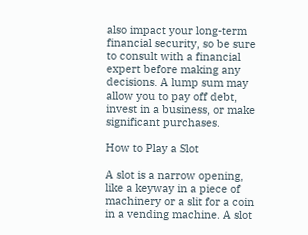also impact your long-term financial security, so be sure to consult with a financial expert before making any decisions. A lump sum may allow you to pay off debt, invest in a business, or make significant purchases.

How to Play a Slot

A slot is a narrow opening, like a keyway in a piece of machinery or a slit for a coin in a vending machine. A slot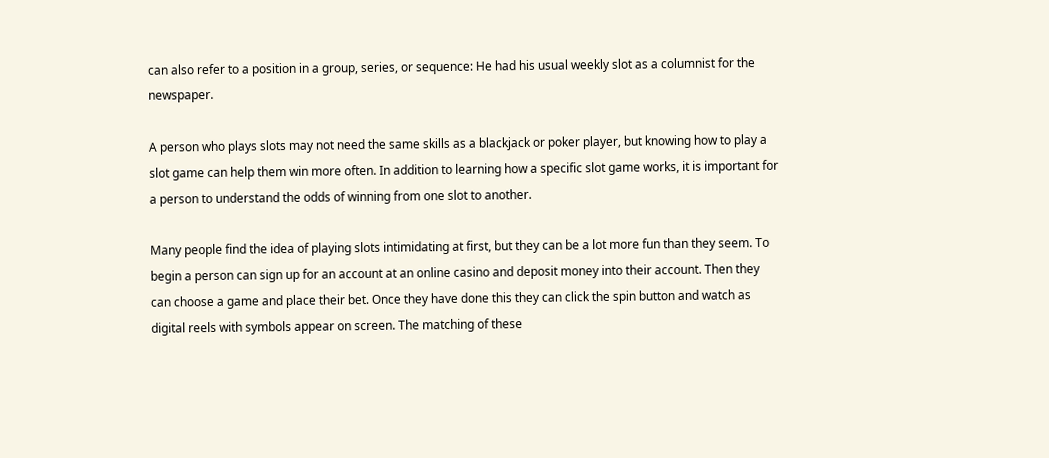can also refer to a position in a group, series, or sequence: He had his usual weekly slot as a columnist for the newspaper.

A person who plays slots may not need the same skills as a blackjack or poker player, but knowing how to play a slot game can help them win more often. In addition to learning how a specific slot game works, it is important for a person to understand the odds of winning from one slot to another.

Many people find the idea of playing slots intimidating at first, but they can be a lot more fun than they seem. To begin a person can sign up for an account at an online casino and deposit money into their account. Then they can choose a game and place their bet. Once they have done this they can click the spin button and watch as digital reels with symbols appear on screen. The matching of these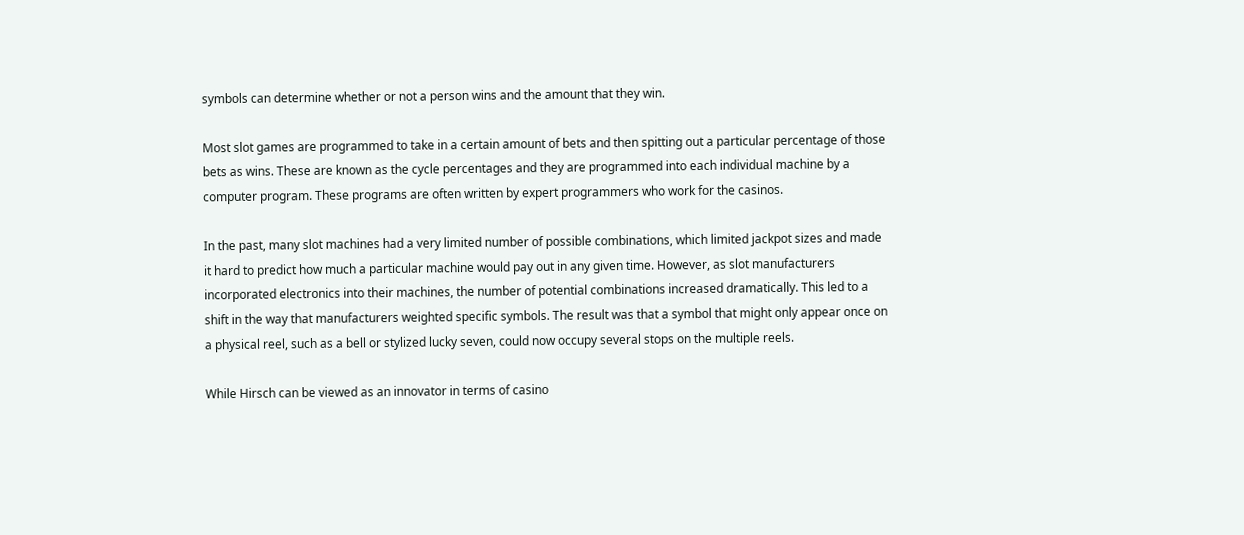symbols can determine whether or not a person wins and the amount that they win.

Most slot games are programmed to take in a certain amount of bets and then spitting out a particular percentage of those bets as wins. These are known as the cycle percentages and they are programmed into each individual machine by a computer program. These programs are often written by expert programmers who work for the casinos.

In the past, many slot machines had a very limited number of possible combinations, which limited jackpot sizes and made it hard to predict how much a particular machine would pay out in any given time. However, as slot manufacturers incorporated electronics into their machines, the number of potential combinations increased dramatically. This led to a shift in the way that manufacturers weighted specific symbols. The result was that a symbol that might only appear once on a physical reel, such as a bell or stylized lucky seven, could now occupy several stops on the multiple reels.

While Hirsch can be viewed as an innovator in terms of casino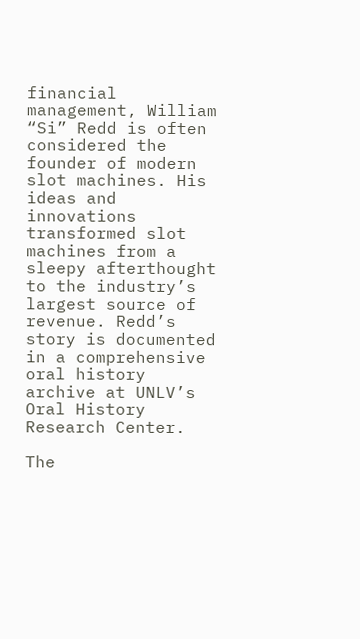financial management, William “Si” Redd is often considered the founder of modern slot machines. His ideas and innovations transformed slot machines from a sleepy afterthought to the industry’s largest source of revenue. Redd’s story is documented in a comprehensive oral history archive at UNLV’s Oral History Research Center.

The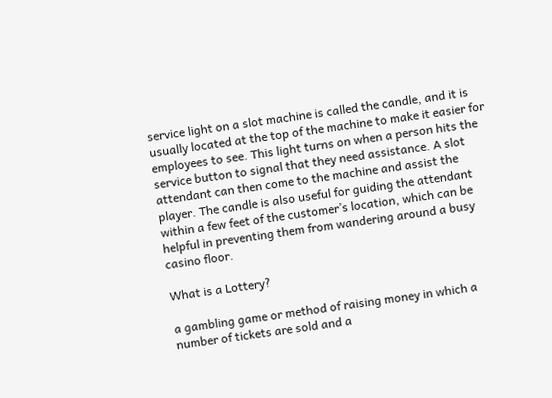service light on a slot machine is called the candle, and it is usually located at the top of the machine to make it easier for employees to see. This light turns on when a person hits the service button to signal that they need assistance. A slot attendant can then come to the machine and assist the player. The candle is also useful for guiding the attendant within a few feet of the customer’s location, which can be helpful in preventing them from wandering around a busy casino floor.

What is a Lottery?

a gambling game or method of raising money in which a number of tickets are sold and a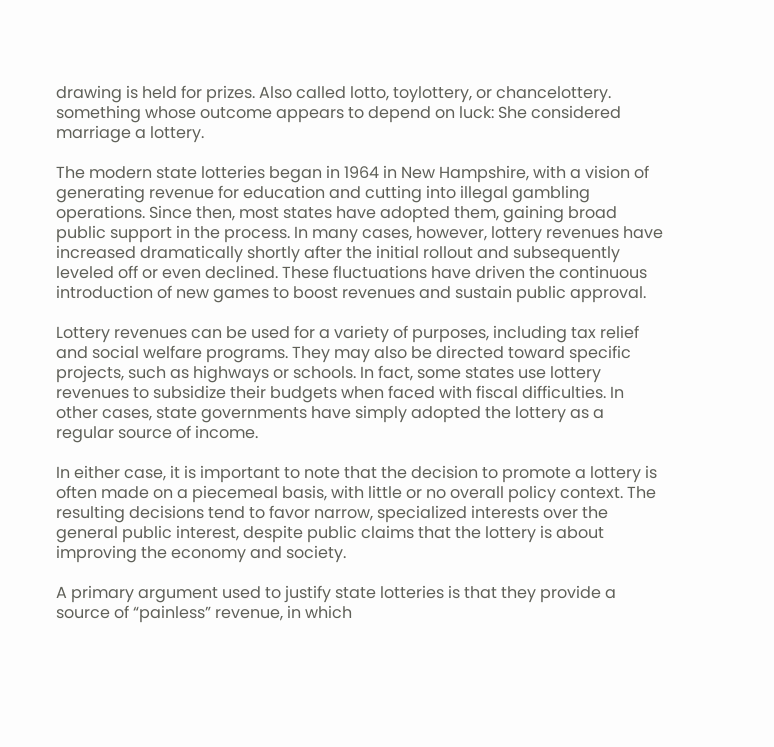drawing is held for prizes. Also called lotto, toylottery, or chancelottery. something whose outcome appears to depend on luck: She considered marriage a lottery.

The modern state lotteries began in 1964 in New Hampshire, with a vision of generating revenue for education and cutting into illegal gambling operations. Since then, most states have adopted them, gaining broad public support in the process. In many cases, however, lottery revenues have increased dramatically shortly after the initial rollout and subsequently leveled off or even declined. These fluctuations have driven the continuous introduction of new games to boost revenues and sustain public approval.

Lottery revenues can be used for a variety of purposes, including tax relief and social welfare programs. They may also be directed toward specific projects, such as highways or schools. In fact, some states use lottery revenues to subsidize their budgets when faced with fiscal difficulties. In other cases, state governments have simply adopted the lottery as a regular source of income.

In either case, it is important to note that the decision to promote a lottery is often made on a piecemeal basis, with little or no overall policy context. The resulting decisions tend to favor narrow, specialized interests over the general public interest, despite public claims that the lottery is about improving the economy and society.

A primary argument used to justify state lotteries is that they provide a source of “painless” revenue, in which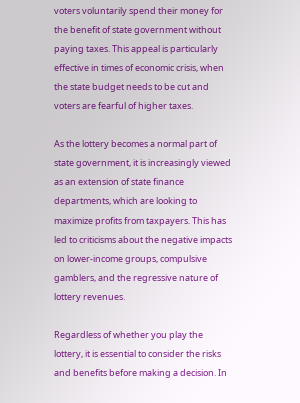voters voluntarily spend their money for the benefit of state government without paying taxes. This appeal is particularly effective in times of economic crisis, when the state budget needs to be cut and voters are fearful of higher taxes.

As the lottery becomes a normal part of state government, it is increasingly viewed as an extension of state finance departments, which are looking to maximize profits from taxpayers. This has led to criticisms about the negative impacts on lower-income groups, compulsive gamblers, and the regressive nature of lottery revenues.

Regardless of whether you play the lottery, it is essential to consider the risks and benefits before making a decision. In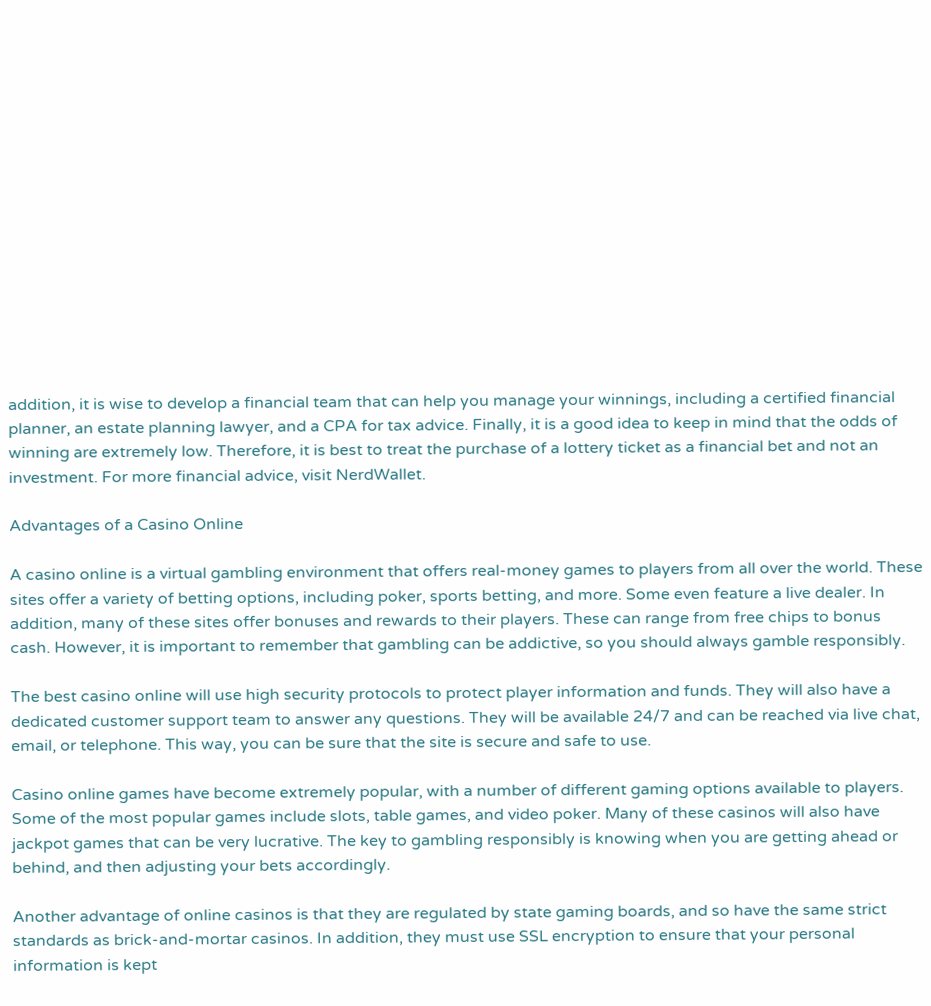addition, it is wise to develop a financial team that can help you manage your winnings, including a certified financial planner, an estate planning lawyer, and a CPA for tax advice. Finally, it is a good idea to keep in mind that the odds of winning are extremely low. Therefore, it is best to treat the purchase of a lottery ticket as a financial bet and not an investment. For more financial advice, visit NerdWallet.

Advantages of a Casino Online

A casino online is a virtual gambling environment that offers real-money games to players from all over the world. These sites offer a variety of betting options, including poker, sports betting, and more. Some even feature a live dealer. In addition, many of these sites offer bonuses and rewards to their players. These can range from free chips to bonus cash. However, it is important to remember that gambling can be addictive, so you should always gamble responsibly.

The best casino online will use high security protocols to protect player information and funds. They will also have a dedicated customer support team to answer any questions. They will be available 24/7 and can be reached via live chat, email, or telephone. This way, you can be sure that the site is secure and safe to use.

Casino online games have become extremely popular, with a number of different gaming options available to players. Some of the most popular games include slots, table games, and video poker. Many of these casinos will also have jackpot games that can be very lucrative. The key to gambling responsibly is knowing when you are getting ahead or behind, and then adjusting your bets accordingly.

Another advantage of online casinos is that they are regulated by state gaming boards, and so have the same strict standards as brick-and-mortar casinos. In addition, they must use SSL encryption to ensure that your personal information is kept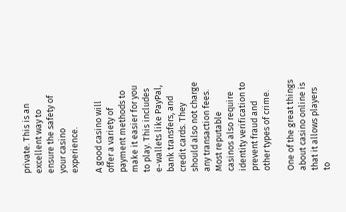private. This is an excellent way to ensure the safety of your casino experience.

A good casino will offer a variety of payment methods to make it easier for you to play. This includes e-wallets like PayPal, bank transfers, and credit cards. They should also not charge any transaction fees. Most reputable casinos also require identity verification to prevent fraud and other types of crime.

One of the great things about casino online is that it allows players to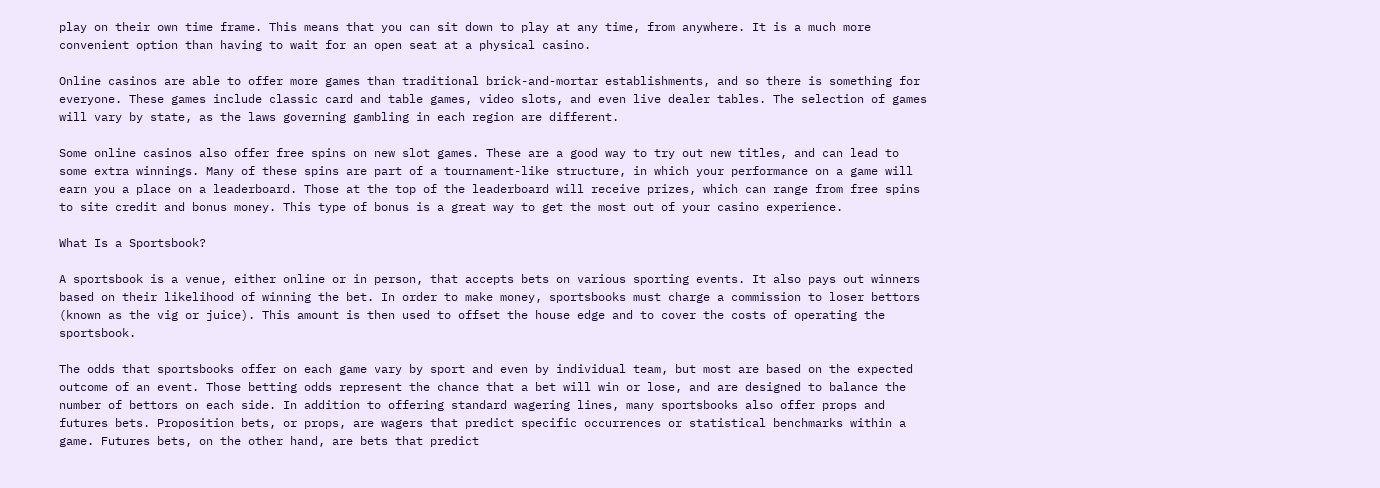play on their own time frame. This means that you can sit down to play at any time, from anywhere. It is a much more convenient option than having to wait for an open seat at a physical casino.

Online casinos are able to offer more games than traditional brick-and-mortar establishments, and so there is something for everyone. These games include classic card and table games, video slots, and even live dealer tables. The selection of games will vary by state, as the laws governing gambling in each region are different.

Some online casinos also offer free spins on new slot games. These are a good way to try out new titles, and can lead to some extra winnings. Many of these spins are part of a tournament-like structure, in which your performance on a game will earn you a place on a leaderboard. Those at the top of the leaderboard will receive prizes, which can range from free spins to site credit and bonus money. This type of bonus is a great way to get the most out of your casino experience.

What Is a Sportsbook?

A sportsbook is a venue, either online or in person, that accepts bets on various sporting events. It also pays out winners based on their likelihood of winning the bet. In order to make money, sportsbooks must charge a commission to loser bettors (known as the vig or juice). This amount is then used to offset the house edge and to cover the costs of operating the sportsbook.

The odds that sportsbooks offer on each game vary by sport and even by individual team, but most are based on the expected outcome of an event. Those betting odds represent the chance that a bet will win or lose, and are designed to balance the number of bettors on each side. In addition to offering standard wagering lines, many sportsbooks also offer props and futures bets. Proposition bets, or props, are wagers that predict specific occurrences or statistical benchmarks within a game. Futures bets, on the other hand, are bets that predict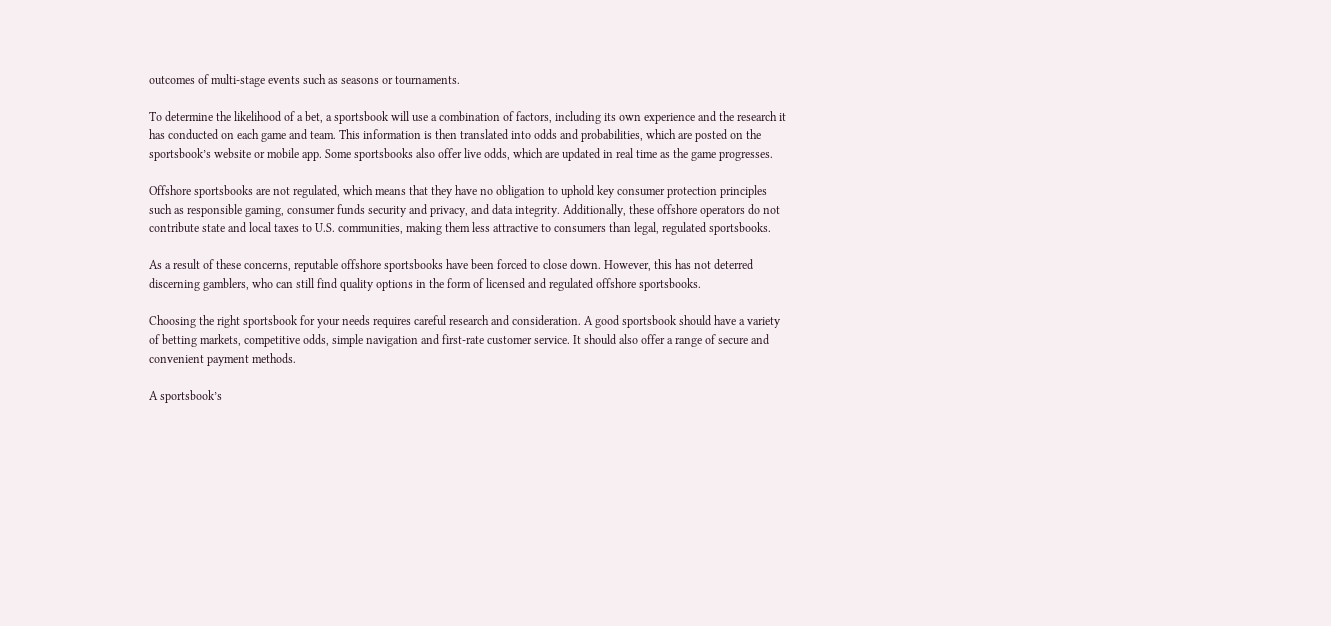outcomes of multi-stage events such as seasons or tournaments.

To determine the likelihood of a bet, a sportsbook will use a combination of factors, including its own experience and the research it has conducted on each game and team. This information is then translated into odds and probabilities, which are posted on the sportsbook’s website or mobile app. Some sportsbooks also offer live odds, which are updated in real time as the game progresses.

Offshore sportsbooks are not regulated, which means that they have no obligation to uphold key consumer protection principles such as responsible gaming, consumer funds security and privacy, and data integrity. Additionally, these offshore operators do not contribute state and local taxes to U.S. communities, making them less attractive to consumers than legal, regulated sportsbooks.

As a result of these concerns, reputable offshore sportsbooks have been forced to close down. However, this has not deterred discerning gamblers, who can still find quality options in the form of licensed and regulated offshore sportsbooks.

Choosing the right sportsbook for your needs requires careful research and consideration. A good sportsbook should have a variety of betting markets, competitive odds, simple navigation and first-rate customer service. It should also offer a range of secure and convenient payment methods.

A sportsbook’s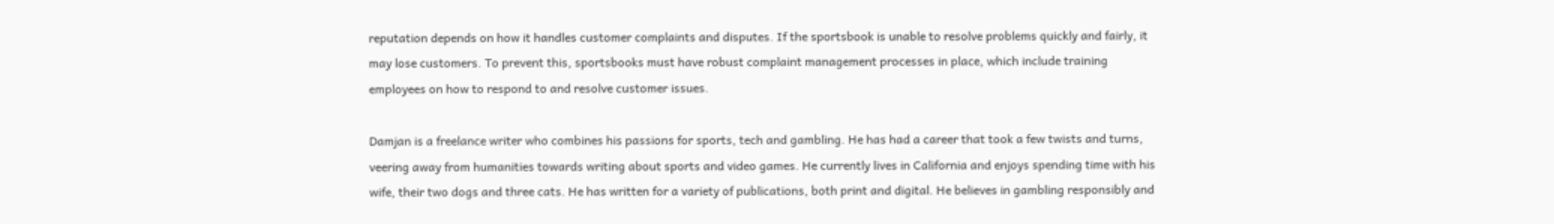reputation depends on how it handles customer complaints and disputes. If the sportsbook is unable to resolve problems quickly and fairly, it may lose customers. To prevent this, sportsbooks must have robust complaint management processes in place, which include training employees on how to respond to and resolve customer issues.

Damjan is a freelance writer who combines his passions for sports, tech and gambling. He has had a career that took a few twists and turns, veering away from humanities towards writing about sports and video games. He currently lives in California and enjoys spending time with his wife, their two dogs and three cats. He has written for a variety of publications, both print and digital. He believes in gambling responsibly and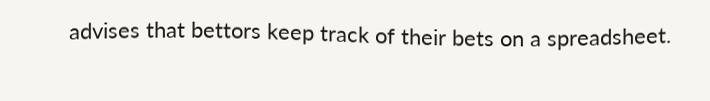advises that bettors keep track of their bets on a spreadsheet.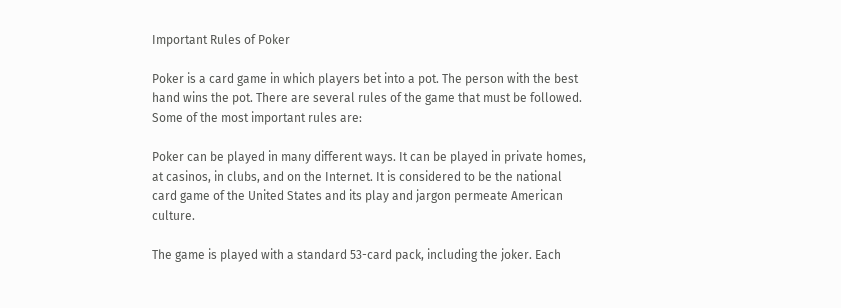Important Rules of Poker

Poker is a card game in which players bet into a pot. The person with the best hand wins the pot. There are several rules of the game that must be followed. Some of the most important rules are:

Poker can be played in many different ways. It can be played in private homes, at casinos, in clubs, and on the Internet. It is considered to be the national card game of the United States and its play and jargon permeate American culture.

The game is played with a standard 53-card pack, including the joker. Each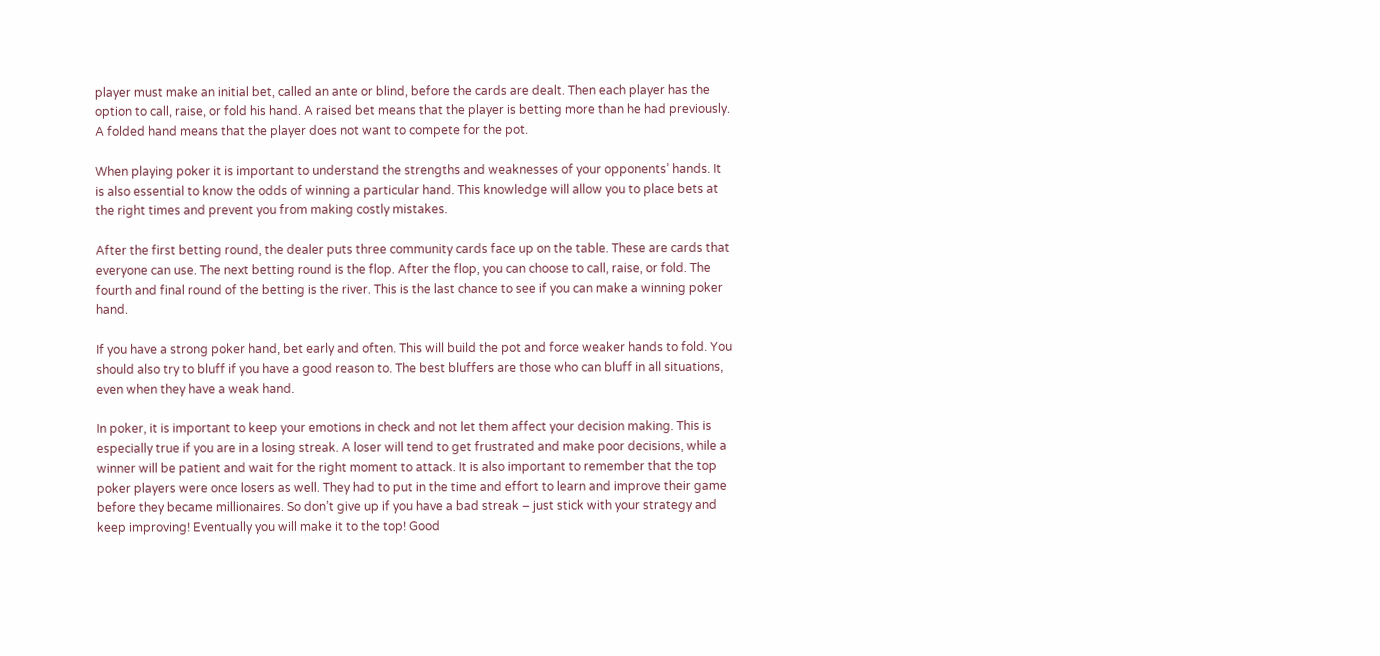player must make an initial bet, called an ante or blind, before the cards are dealt. Then each player has the option to call, raise, or fold his hand. A raised bet means that the player is betting more than he had previously. A folded hand means that the player does not want to compete for the pot.

When playing poker it is important to understand the strengths and weaknesses of your opponents’ hands. It is also essential to know the odds of winning a particular hand. This knowledge will allow you to place bets at the right times and prevent you from making costly mistakes.

After the first betting round, the dealer puts three community cards face up on the table. These are cards that everyone can use. The next betting round is the flop. After the flop, you can choose to call, raise, or fold. The fourth and final round of the betting is the river. This is the last chance to see if you can make a winning poker hand.

If you have a strong poker hand, bet early and often. This will build the pot and force weaker hands to fold. You should also try to bluff if you have a good reason to. The best bluffers are those who can bluff in all situations, even when they have a weak hand.

In poker, it is important to keep your emotions in check and not let them affect your decision making. This is especially true if you are in a losing streak. A loser will tend to get frustrated and make poor decisions, while a winner will be patient and wait for the right moment to attack. It is also important to remember that the top poker players were once losers as well. They had to put in the time and effort to learn and improve their game before they became millionaires. So don’t give up if you have a bad streak – just stick with your strategy and keep improving! Eventually you will make it to the top! Good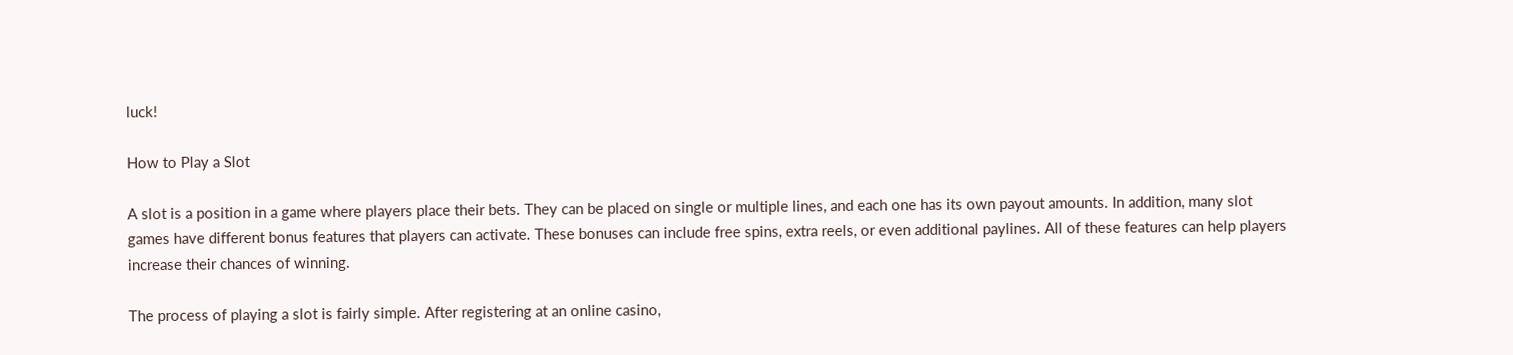luck!

How to Play a Slot

A slot is a position in a game where players place their bets. They can be placed on single or multiple lines, and each one has its own payout amounts. In addition, many slot games have different bonus features that players can activate. These bonuses can include free spins, extra reels, or even additional paylines. All of these features can help players increase their chances of winning.

The process of playing a slot is fairly simple. After registering at an online casino,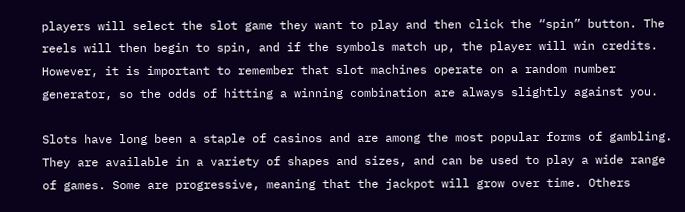players will select the slot game they want to play and then click the “spin” button. The reels will then begin to spin, and if the symbols match up, the player will win credits. However, it is important to remember that slot machines operate on a random number generator, so the odds of hitting a winning combination are always slightly against you.

Slots have long been a staple of casinos and are among the most popular forms of gambling. They are available in a variety of shapes and sizes, and can be used to play a wide range of games. Some are progressive, meaning that the jackpot will grow over time. Others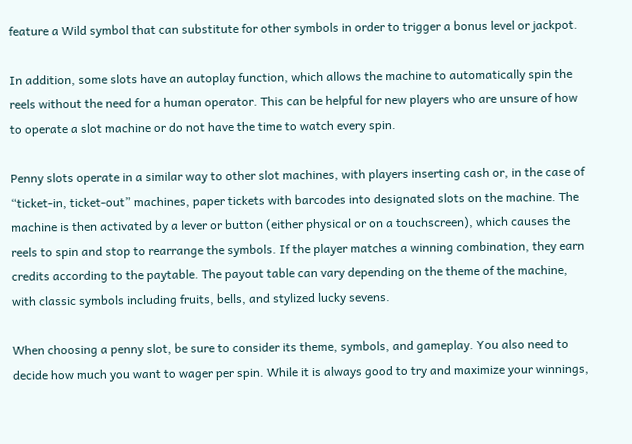feature a Wild symbol that can substitute for other symbols in order to trigger a bonus level or jackpot.

In addition, some slots have an autoplay function, which allows the machine to automatically spin the reels without the need for a human operator. This can be helpful for new players who are unsure of how to operate a slot machine or do not have the time to watch every spin.

Penny slots operate in a similar way to other slot machines, with players inserting cash or, in the case of “ticket-in, ticket-out” machines, paper tickets with barcodes into designated slots on the machine. The machine is then activated by a lever or button (either physical or on a touchscreen), which causes the reels to spin and stop to rearrange the symbols. If the player matches a winning combination, they earn credits according to the paytable. The payout table can vary depending on the theme of the machine, with classic symbols including fruits, bells, and stylized lucky sevens.

When choosing a penny slot, be sure to consider its theme, symbols, and gameplay. You also need to decide how much you want to wager per spin. While it is always good to try and maximize your winnings,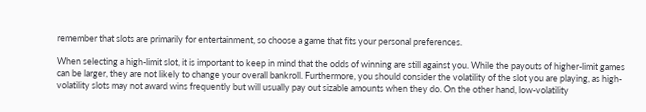remember that slots are primarily for entertainment, so choose a game that fits your personal preferences.

When selecting a high-limit slot, it is important to keep in mind that the odds of winning are still against you. While the payouts of higher-limit games can be larger, they are not likely to change your overall bankroll. Furthermore, you should consider the volatility of the slot you are playing, as high-volatility slots may not award wins frequently but will usually pay out sizable amounts when they do. On the other hand, low-volatility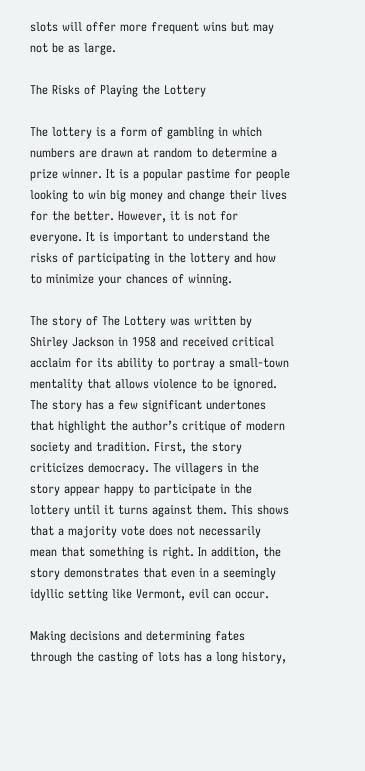slots will offer more frequent wins but may not be as large.

The Risks of Playing the Lottery

The lottery is a form of gambling in which numbers are drawn at random to determine a prize winner. It is a popular pastime for people looking to win big money and change their lives for the better. However, it is not for everyone. It is important to understand the risks of participating in the lottery and how to minimize your chances of winning.

The story of The Lottery was written by Shirley Jackson in 1958 and received critical acclaim for its ability to portray a small-town mentality that allows violence to be ignored. The story has a few significant undertones that highlight the author’s critique of modern society and tradition. First, the story criticizes democracy. The villagers in the story appear happy to participate in the lottery until it turns against them. This shows that a majority vote does not necessarily mean that something is right. In addition, the story demonstrates that even in a seemingly idyllic setting like Vermont, evil can occur.

Making decisions and determining fates through the casting of lots has a long history,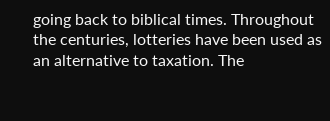going back to biblical times. Throughout the centuries, lotteries have been used as an alternative to taxation. The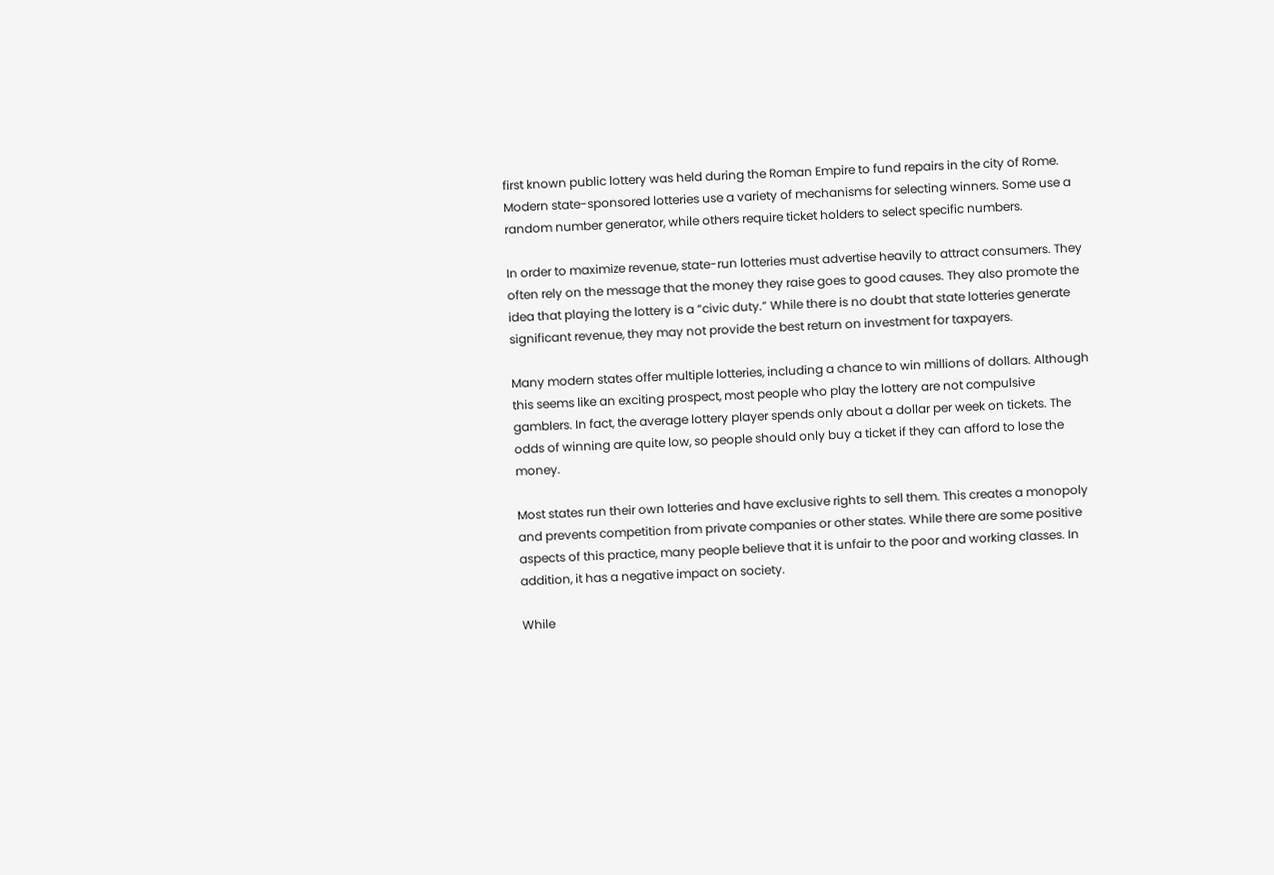first known public lottery was held during the Roman Empire to fund repairs in the city of Rome. Modern state-sponsored lotteries use a variety of mechanisms for selecting winners. Some use a random number generator, while others require ticket holders to select specific numbers.

In order to maximize revenue, state-run lotteries must advertise heavily to attract consumers. They often rely on the message that the money they raise goes to good causes. They also promote the idea that playing the lottery is a “civic duty.” While there is no doubt that state lotteries generate significant revenue, they may not provide the best return on investment for taxpayers.

Many modern states offer multiple lotteries, including a chance to win millions of dollars. Although this seems like an exciting prospect, most people who play the lottery are not compulsive gamblers. In fact, the average lottery player spends only about a dollar per week on tickets. The odds of winning are quite low, so people should only buy a ticket if they can afford to lose the money.

Most states run their own lotteries and have exclusive rights to sell them. This creates a monopoly and prevents competition from private companies or other states. While there are some positive aspects of this practice, many people believe that it is unfair to the poor and working classes. In addition, it has a negative impact on society.

While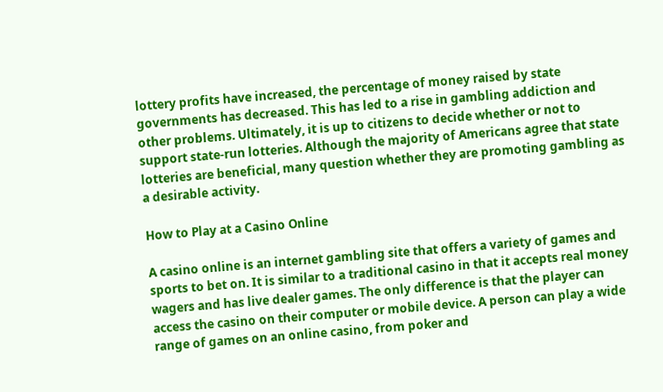lottery profits have increased, the percentage of money raised by state governments has decreased. This has led to a rise in gambling addiction and other problems. Ultimately, it is up to citizens to decide whether or not to support state-run lotteries. Although the majority of Americans agree that state lotteries are beneficial, many question whether they are promoting gambling as a desirable activity.

How to Play at a Casino Online

A casino online is an internet gambling site that offers a variety of games and sports to bet on. It is similar to a traditional casino in that it accepts real money wagers and has live dealer games. The only difference is that the player can access the casino on their computer or mobile device. A person can play a wide range of games on an online casino, from poker and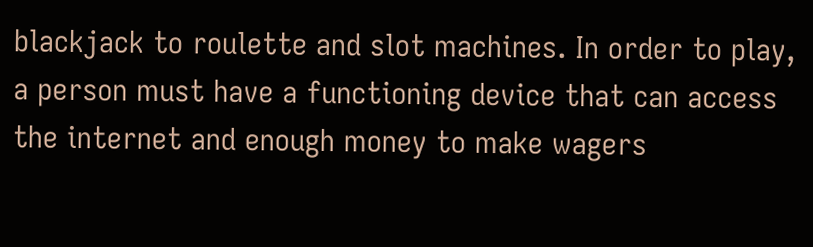blackjack to roulette and slot machines. In order to play, a person must have a functioning device that can access the internet and enough money to make wagers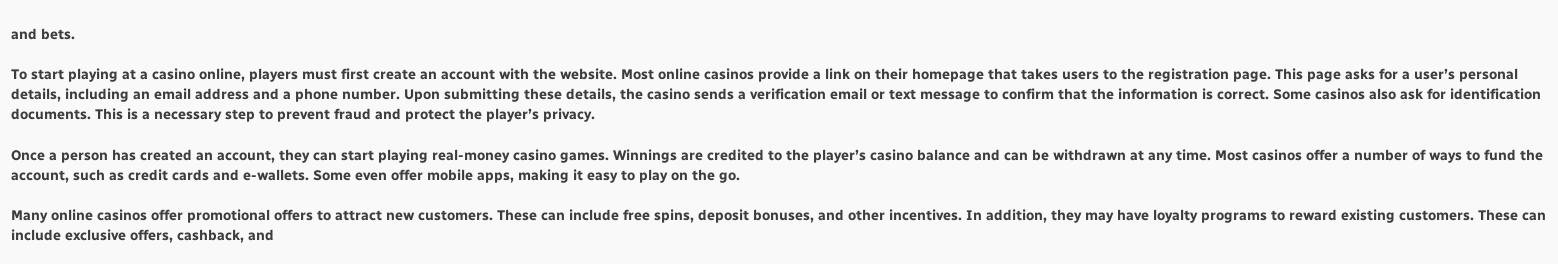and bets.

To start playing at a casino online, players must first create an account with the website. Most online casinos provide a link on their homepage that takes users to the registration page. This page asks for a user’s personal details, including an email address and a phone number. Upon submitting these details, the casino sends a verification email or text message to confirm that the information is correct. Some casinos also ask for identification documents. This is a necessary step to prevent fraud and protect the player’s privacy.

Once a person has created an account, they can start playing real-money casino games. Winnings are credited to the player’s casino balance and can be withdrawn at any time. Most casinos offer a number of ways to fund the account, such as credit cards and e-wallets. Some even offer mobile apps, making it easy to play on the go.

Many online casinos offer promotional offers to attract new customers. These can include free spins, deposit bonuses, and other incentives. In addition, they may have loyalty programs to reward existing customers. These can include exclusive offers, cashback, and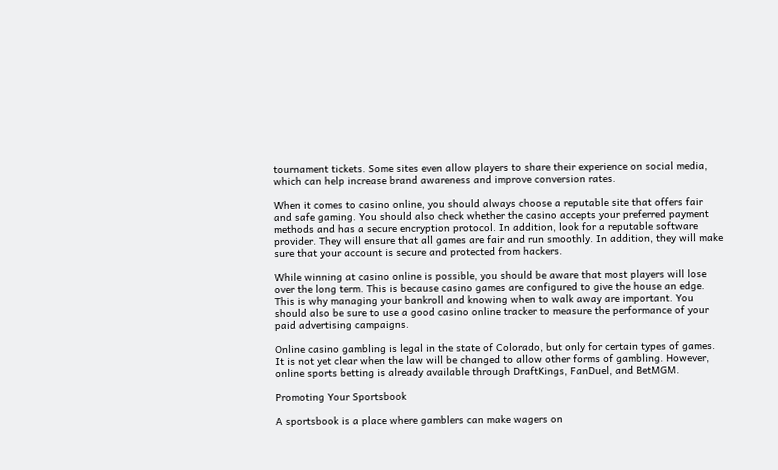tournament tickets. Some sites even allow players to share their experience on social media, which can help increase brand awareness and improve conversion rates.

When it comes to casino online, you should always choose a reputable site that offers fair and safe gaming. You should also check whether the casino accepts your preferred payment methods and has a secure encryption protocol. In addition, look for a reputable software provider. They will ensure that all games are fair and run smoothly. In addition, they will make sure that your account is secure and protected from hackers.

While winning at casino online is possible, you should be aware that most players will lose over the long term. This is because casino games are configured to give the house an edge. This is why managing your bankroll and knowing when to walk away are important. You should also be sure to use a good casino online tracker to measure the performance of your paid advertising campaigns.

Online casino gambling is legal in the state of Colorado, but only for certain types of games. It is not yet clear when the law will be changed to allow other forms of gambling. However, online sports betting is already available through DraftKings, FanDuel, and BetMGM.

Promoting Your Sportsbook

A sportsbook is a place where gamblers can make wagers on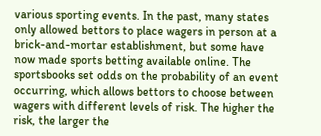various sporting events. In the past, many states only allowed bettors to place wagers in person at a brick-and-mortar establishment, but some have now made sports betting available online. The sportsbooks set odds on the probability of an event occurring, which allows bettors to choose between wagers with different levels of risk. The higher the risk, the larger the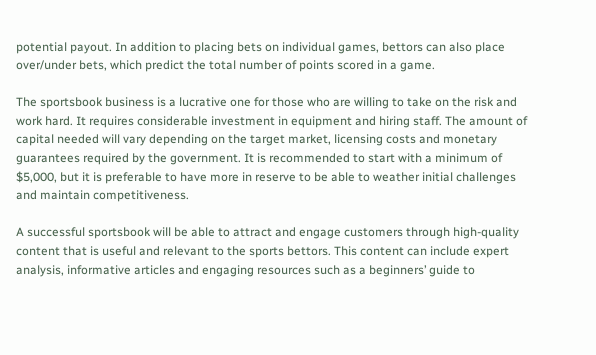potential payout. In addition to placing bets on individual games, bettors can also place over/under bets, which predict the total number of points scored in a game.

The sportsbook business is a lucrative one for those who are willing to take on the risk and work hard. It requires considerable investment in equipment and hiring staff. The amount of capital needed will vary depending on the target market, licensing costs and monetary guarantees required by the government. It is recommended to start with a minimum of $5,000, but it is preferable to have more in reserve to be able to weather initial challenges and maintain competitiveness.

A successful sportsbook will be able to attract and engage customers through high-quality content that is useful and relevant to the sports bettors. This content can include expert analysis, informative articles and engaging resources such as a beginners’ guide to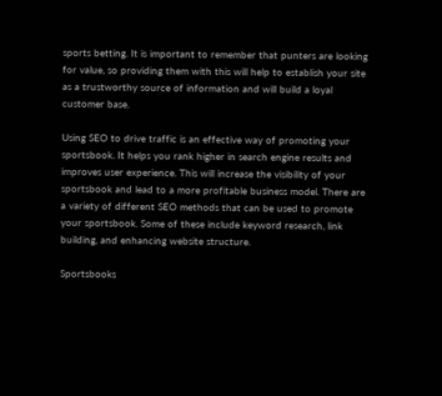sports betting. It is important to remember that punters are looking for value, so providing them with this will help to establish your site as a trustworthy source of information and will build a loyal customer base.

Using SEO to drive traffic is an effective way of promoting your sportsbook. It helps you rank higher in search engine results and improves user experience. This will increase the visibility of your sportsbook and lead to a more profitable business model. There are a variety of different SEO methods that can be used to promote your sportsbook. Some of these include keyword research, link building, and enhancing website structure.

Sportsbooks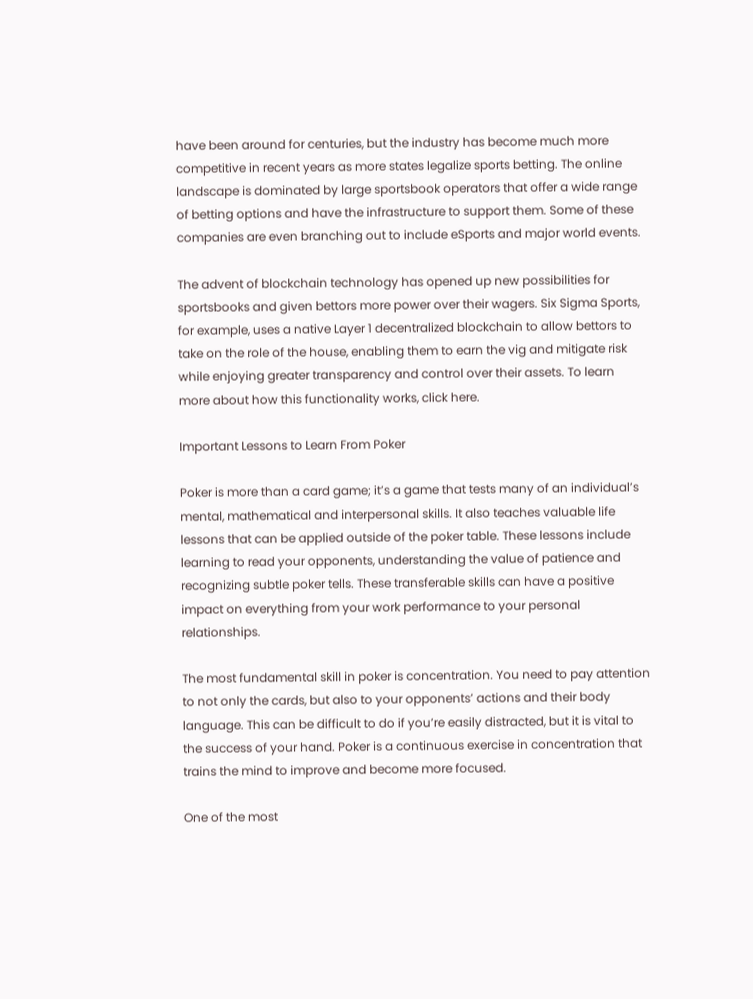have been around for centuries, but the industry has become much more competitive in recent years as more states legalize sports betting. The online landscape is dominated by large sportsbook operators that offer a wide range of betting options and have the infrastructure to support them. Some of these companies are even branching out to include eSports and major world events.

The advent of blockchain technology has opened up new possibilities for sportsbooks and given bettors more power over their wagers. Six Sigma Sports, for example, uses a native Layer 1 decentralized blockchain to allow bettors to take on the role of the house, enabling them to earn the vig and mitigate risk while enjoying greater transparency and control over their assets. To learn more about how this functionality works, click here.

Important Lessons to Learn From Poker

Poker is more than a card game; it’s a game that tests many of an individual’s mental, mathematical and interpersonal skills. It also teaches valuable life lessons that can be applied outside of the poker table. These lessons include learning to read your opponents, understanding the value of patience and recognizing subtle poker tells. These transferable skills can have a positive impact on everything from your work performance to your personal relationships.

The most fundamental skill in poker is concentration. You need to pay attention to not only the cards, but also to your opponents’ actions and their body language. This can be difficult to do if you’re easily distracted, but it is vital to the success of your hand. Poker is a continuous exercise in concentration that trains the mind to improve and become more focused.

One of the most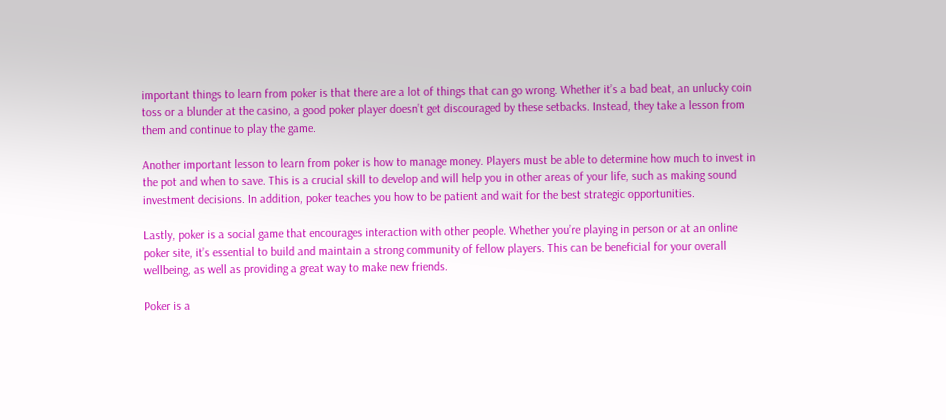important things to learn from poker is that there are a lot of things that can go wrong. Whether it’s a bad beat, an unlucky coin toss or a blunder at the casino, a good poker player doesn’t get discouraged by these setbacks. Instead, they take a lesson from them and continue to play the game.

Another important lesson to learn from poker is how to manage money. Players must be able to determine how much to invest in the pot and when to save. This is a crucial skill to develop and will help you in other areas of your life, such as making sound investment decisions. In addition, poker teaches you how to be patient and wait for the best strategic opportunities.

Lastly, poker is a social game that encourages interaction with other people. Whether you’re playing in person or at an online poker site, it’s essential to build and maintain a strong community of fellow players. This can be beneficial for your overall wellbeing, as well as providing a great way to make new friends.

Poker is a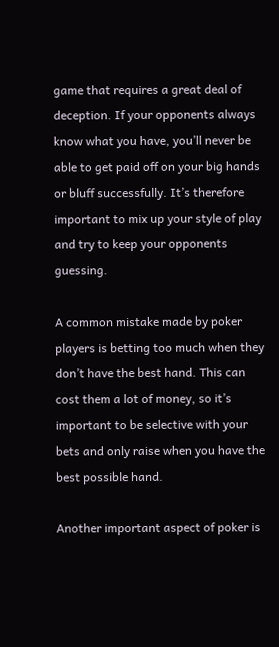game that requires a great deal of deception. If your opponents always know what you have, you’ll never be able to get paid off on your big hands or bluff successfully. It’s therefore important to mix up your style of play and try to keep your opponents guessing.

A common mistake made by poker players is betting too much when they don’t have the best hand. This can cost them a lot of money, so it’s important to be selective with your bets and only raise when you have the best possible hand.

Another important aspect of poker is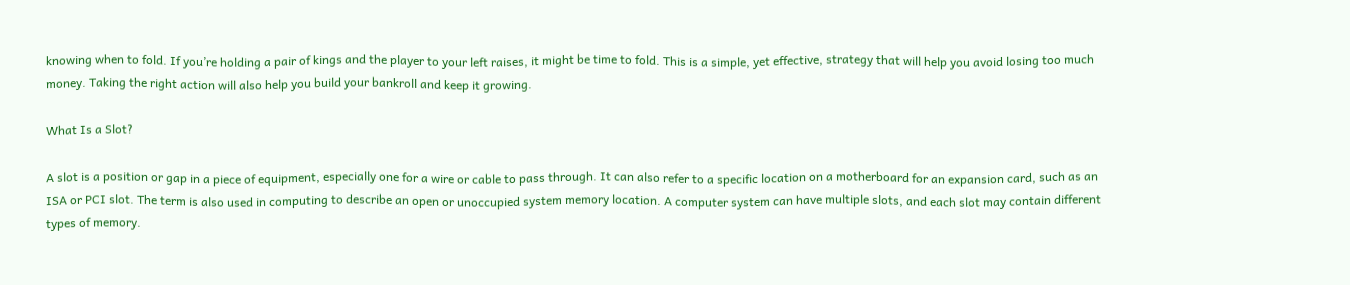knowing when to fold. If you’re holding a pair of kings and the player to your left raises, it might be time to fold. This is a simple, yet effective, strategy that will help you avoid losing too much money. Taking the right action will also help you build your bankroll and keep it growing.

What Is a Slot?

A slot is a position or gap in a piece of equipment, especially one for a wire or cable to pass through. It can also refer to a specific location on a motherboard for an expansion card, such as an ISA or PCI slot. The term is also used in computing to describe an open or unoccupied system memory location. A computer system can have multiple slots, and each slot may contain different types of memory.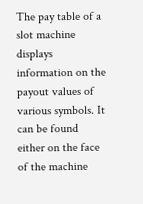The pay table of a slot machine displays information on the payout values of various symbols. It can be found either on the face of the machine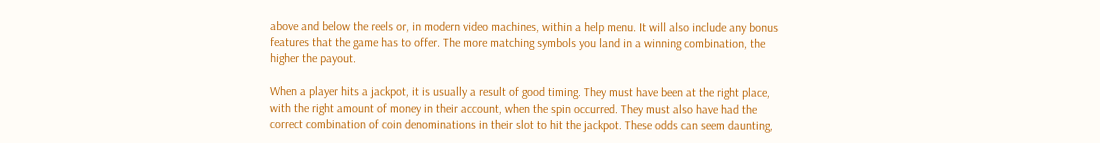above and below the reels or, in modern video machines, within a help menu. It will also include any bonus features that the game has to offer. The more matching symbols you land in a winning combination, the higher the payout.

When a player hits a jackpot, it is usually a result of good timing. They must have been at the right place, with the right amount of money in their account, when the spin occurred. They must also have had the correct combination of coin denominations in their slot to hit the jackpot. These odds can seem daunting,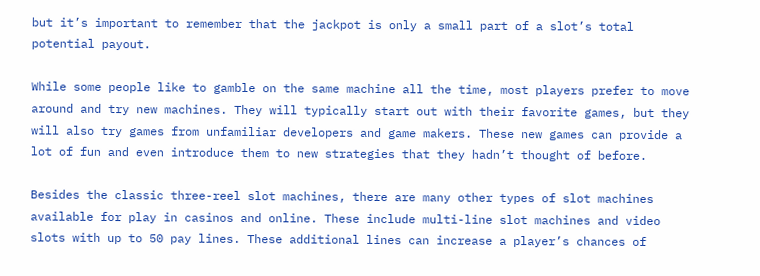but it’s important to remember that the jackpot is only a small part of a slot’s total potential payout.

While some people like to gamble on the same machine all the time, most players prefer to move around and try new machines. They will typically start out with their favorite games, but they will also try games from unfamiliar developers and game makers. These new games can provide a lot of fun and even introduce them to new strategies that they hadn’t thought of before.

Besides the classic three-reel slot machines, there are many other types of slot machines available for play in casinos and online. These include multi-line slot machines and video slots with up to 50 pay lines. These additional lines can increase a player’s chances of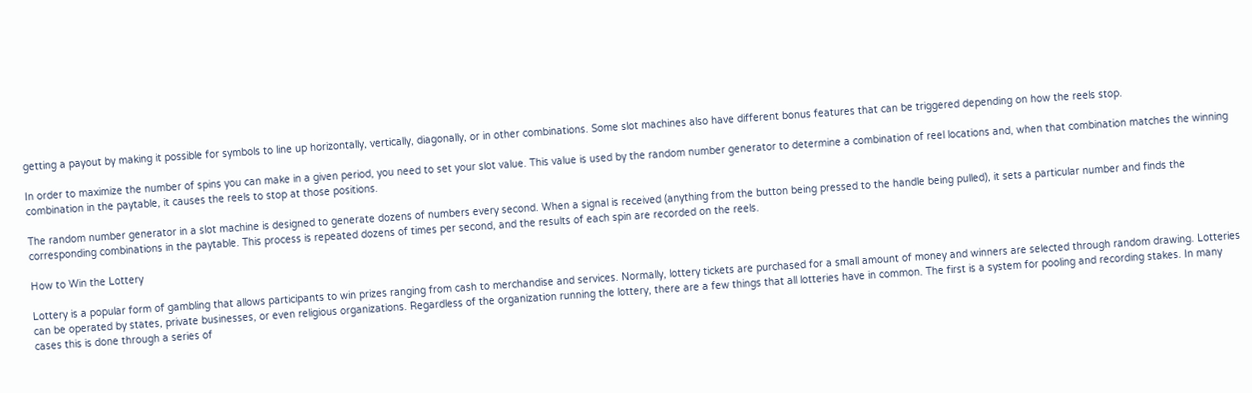getting a payout by making it possible for symbols to line up horizontally, vertically, diagonally, or in other combinations. Some slot machines also have different bonus features that can be triggered depending on how the reels stop.

In order to maximize the number of spins you can make in a given period, you need to set your slot value. This value is used by the random number generator to determine a combination of reel locations and, when that combination matches the winning combination in the paytable, it causes the reels to stop at those positions.

The random number generator in a slot machine is designed to generate dozens of numbers every second. When a signal is received (anything from the button being pressed to the handle being pulled), it sets a particular number and finds the corresponding combinations in the paytable. This process is repeated dozens of times per second, and the results of each spin are recorded on the reels.

How to Win the Lottery

Lottery is a popular form of gambling that allows participants to win prizes ranging from cash to merchandise and services. Normally, lottery tickets are purchased for a small amount of money and winners are selected through random drawing. Lotteries can be operated by states, private businesses, or even religious organizations. Regardless of the organization running the lottery, there are a few things that all lotteries have in common. The first is a system for pooling and recording stakes. In many cases this is done through a series of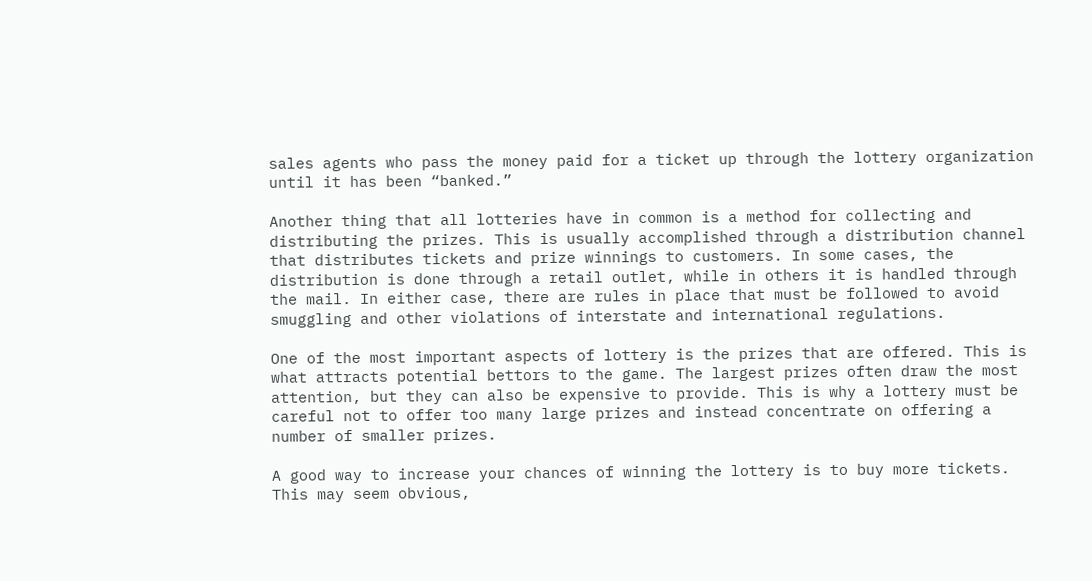sales agents who pass the money paid for a ticket up through the lottery organization until it has been “banked.”

Another thing that all lotteries have in common is a method for collecting and distributing the prizes. This is usually accomplished through a distribution channel that distributes tickets and prize winnings to customers. In some cases, the distribution is done through a retail outlet, while in others it is handled through the mail. In either case, there are rules in place that must be followed to avoid smuggling and other violations of interstate and international regulations.

One of the most important aspects of lottery is the prizes that are offered. This is what attracts potential bettors to the game. The largest prizes often draw the most attention, but they can also be expensive to provide. This is why a lottery must be careful not to offer too many large prizes and instead concentrate on offering a number of smaller prizes.

A good way to increase your chances of winning the lottery is to buy more tickets. This may seem obvious,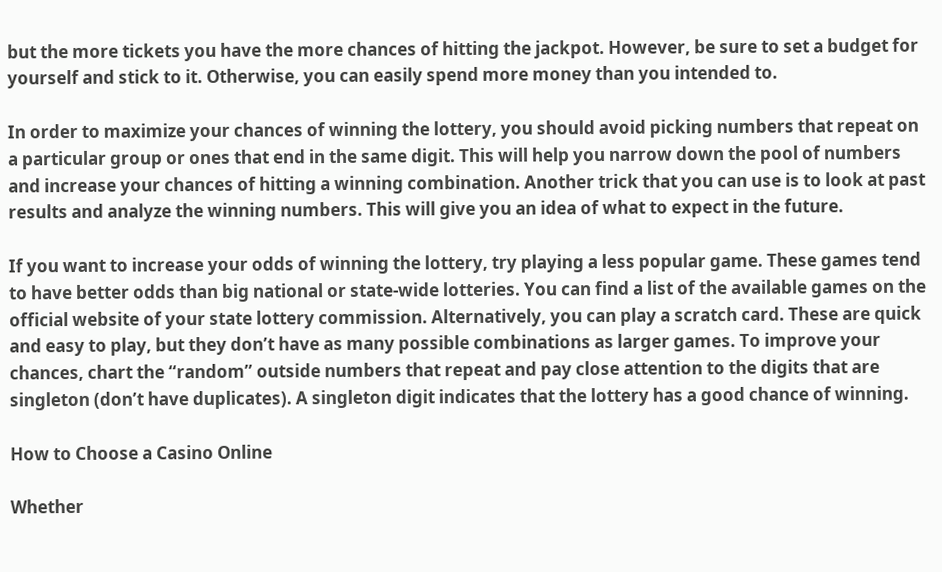but the more tickets you have the more chances of hitting the jackpot. However, be sure to set a budget for yourself and stick to it. Otherwise, you can easily spend more money than you intended to.

In order to maximize your chances of winning the lottery, you should avoid picking numbers that repeat on a particular group or ones that end in the same digit. This will help you narrow down the pool of numbers and increase your chances of hitting a winning combination. Another trick that you can use is to look at past results and analyze the winning numbers. This will give you an idea of what to expect in the future.

If you want to increase your odds of winning the lottery, try playing a less popular game. These games tend to have better odds than big national or state-wide lotteries. You can find a list of the available games on the official website of your state lottery commission. Alternatively, you can play a scratch card. These are quick and easy to play, but they don’t have as many possible combinations as larger games. To improve your chances, chart the “random” outside numbers that repeat and pay close attention to the digits that are singleton (don’t have duplicates). A singleton digit indicates that the lottery has a good chance of winning.

How to Choose a Casino Online

Whether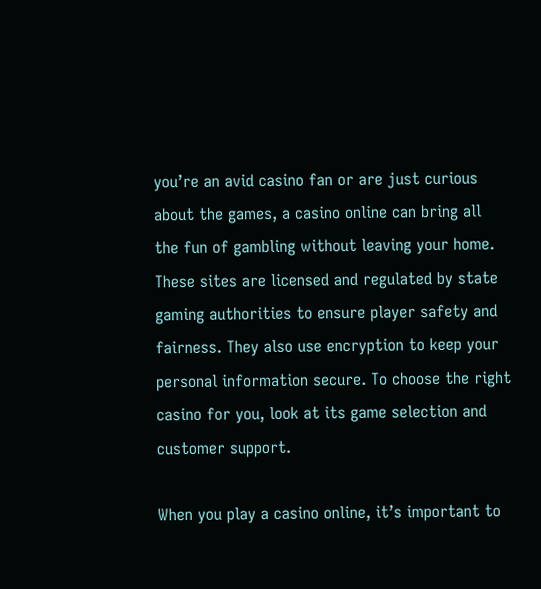you’re an avid casino fan or are just curious about the games, a casino online can bring all the fun of gambling without leaving your home. These sites are licensed and regulated by state gaming authorities to ensure player safety and fairness. They also use encryption to keep your personal information secure. To choose the right casino for you, look at its game selection and customer support.

When you play a casino online, it’s important to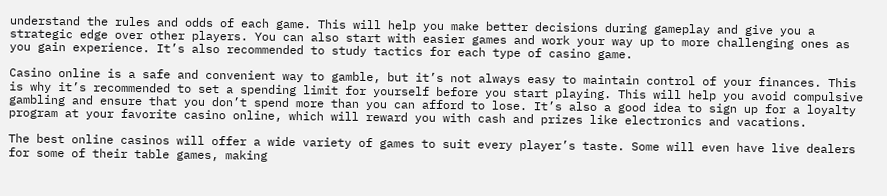understand the rules and odds of each game. This will help you make better decisions during gameplay and give you a strategic edge over other players. You can also start with easier games and work your way up to more challenging ones as you gain experience. It’s also recommended to study tactics for each type of casino game.

Casino online is a safe and convenient way to gamble, but it’s not always easy to maintain control of your finances. This is why it’s recommended to set a spending limit for yourself before you start playing. This will help you avoid compulsive gambling and ensure that you don’t spend more than you can afford to lose. It’s also a good idea to sign up for a loyalty program at your favorite casino online, which will reward you with cash and prizes like electronics and vacations.

The best online casinos will offer a wide variety of games to suit every player’s taste. Some will even have live dealers for some of their table games, making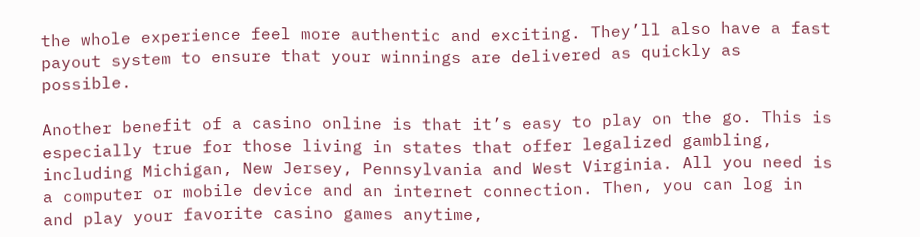the whole experience feel more authentic and exciting. They’ll also have a fast payout system to ensure that your winnings are delivered as quickly as possible.

Another benefit of a casino online is that it’s easy to play on the go. This is especially true for those living in states that offer legalized gambling, including Michigan, New Jersey, Pennsylvania and West Virginia. All you need is a computer or mobile device and an internet connection. Then, you can log in and play your favorite casino games anytime,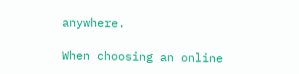anywhere.

When choosing an online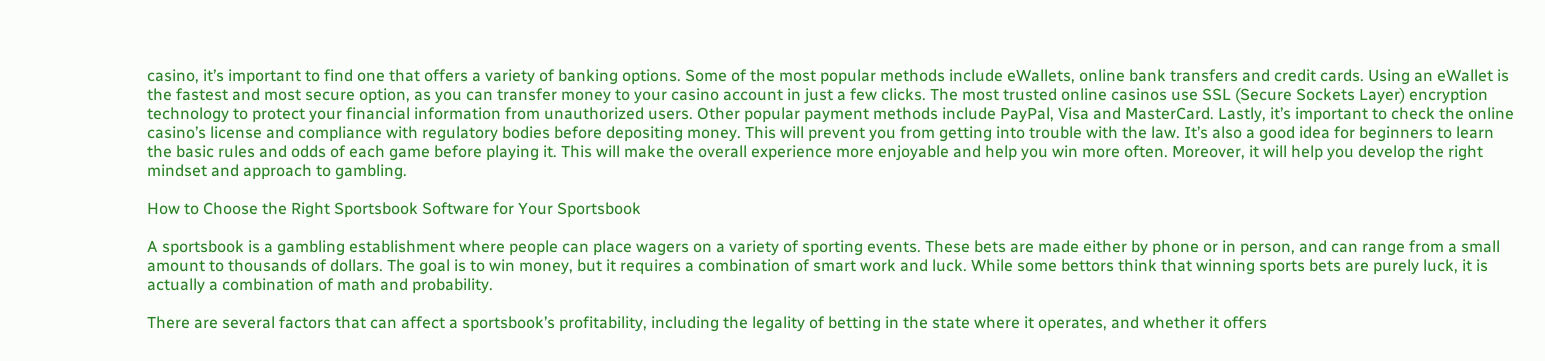casino, it’s important to find one that offers a variety of banking options. Some of the most popular methods include eWallets, online bank transfers and credit cards. Using an eWallet is the fastest and most secure option, as you can transfer money to your casino account in just a few clicks. The most trusted online casinos use SSL (Secure Sockets Layer) encryption technology to protect your financial information from unauthorized users. Other popular payment methods include PayPal, Visa and MasterCard. Lastly, it’s important to check the online casino’s license and compliance with regulatory bodies before depositing money. This will prevent you from getting into trouble with the law. It’s also a good idea for beginners to learn the basic rules and odds of each game before playing it. This will make the overall experience more enjoyable and help you win more often. Moreover, it will help you develop the right mindset and approach to gambling.

How to Choose the Right Sportsbook Software for Your Sportsbook

A sportsbook is a gambling establishment where people can place wagers on a variety of sporting events. These bets are made either by phone or in person, and can range from a small amount to thousands of dollars. The goal is to win money, but it requires a combination of smart work and luck. While some bettors think that winning sports bets are purely luck, it is actually a combination of math and probability.

There are several factors that can affect a sportsbook’s profitability, including the legality of betting in the state where it operates, and whether it offers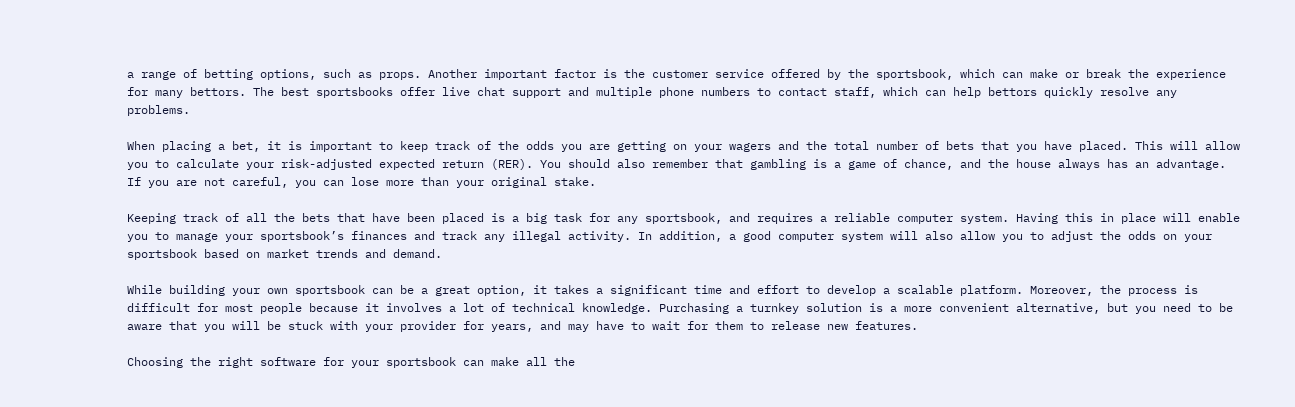a range of betting options, such as props. Another important factor is the customer service offered by the sportsbook, which can make or break the experience for many bettors. The best sportsbooks offer live chat support and multiple phone numbers to contact staff, which can help bettors quickly resolve any problems.

When placing a bet, it is important to keep track of the odds you are getting on your wagers and the total number of bets that you have placed. This will allow you to calculate your risk-adjusted expected return (RER). You should also remember that gambling is a game of chance, and the house always has an advantage. If you are not careful, you can lose more than your original stake.

Keeping track of all the bets that have been placed is a big task for any sportsbook, and requires a reliable computer system. Having this in place will enable you to manage your sportsbook’s finances and track any illegal activity. In addition, a good computer system will also allow you to adjust the odds on your sportsbook based on market trends and demand.

While building your own sportsbook can be a great option, it takes a significant time and effort to develop a scalable platform. Moreover, the process is difficult for most people because it involves a lot of technical knowledge. Purchasing a turnkey solution is a more convenient alternative, but you need to be aware that you will be stuck with your provider for years, and may have to wait for them to release new features.

Choosing the right software for your sportsbook can make all the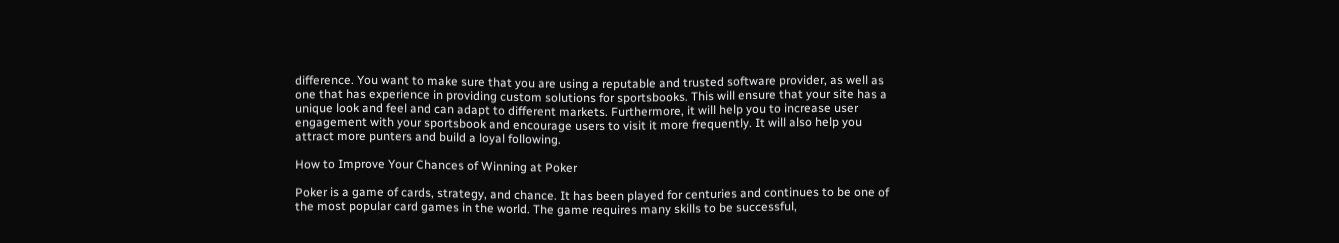difference. You want to make sure that you are using a reputable and trusted software provider, as well as one that has experience in providing custom solutions for sportsbooks. This will ensure that your site has a unique look and feel and can adapt to different markets. Furthermore, it will help you to increase user engagement with your sportsbook and encourage users to visit it more frequently. It will also help you attract more punters and build a loyal following.

How to Improve Your Chances of Winning at Poker

Poker is a game of cards, strategy, and chance. It has been played for centuries and continues to be one of the most popular card games in the world. The game requires many skills to be successful,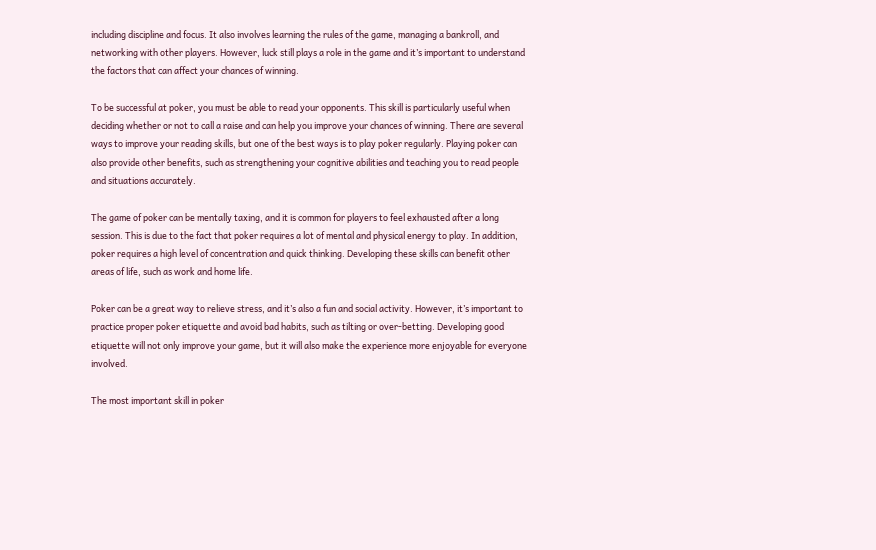including discipline and focus. It also involves learning the rules of the game, managing a bankroll, and networking with other players. However, luck still plays a role in the game and it’s important to understand the factors that can affect your chances of winning.

To be successful at poker, you must be able to read your opponents. This skill is particularly useful when deciding whether or not to call a raise and can help you improve your chances of winning. There are several ways to improve your reading skills, but one of the best ways is to play poker regularly. Playing poker can also provide other benefits, such as strengthening your cognitive abilities and teaching you to read people and situations accurately.

The game of poker can be mentally taxing, and it is common for players to feel exhausted after a long session. This is due to the fact that poker requires a lot of mental and physical energy to play. In addition, poker requires a high level of concentration and quick thinking. Developing these skills can benefit other areas of life, such as work and home life.

Poker can be a great way to relieve stress, and it’s also a fun and social activity. However, it’s important to practice proper poker etiquette and avoid bad habits, such as tilting or over-betting. Developing good etiquette will not only improve your game, but it will also make the experience more enjoyable for everyone involved.

The most important skill in poker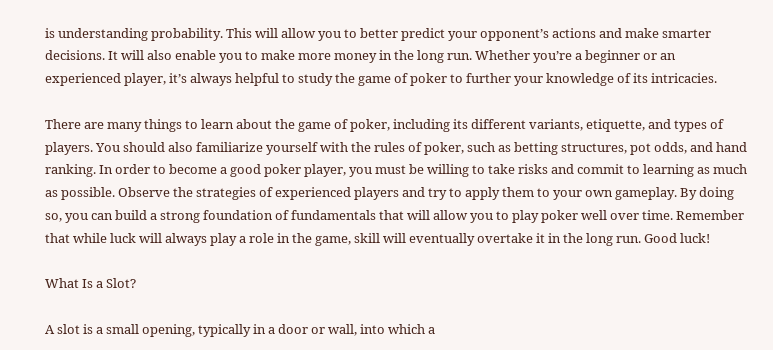is understanding probability. This will allow you to better predict your opponent’s actions and make smarter decisions. It will also enable you to make more money in the long run. Whether you’re a beginner or an experienced player, it’s always helpful to study the game of poker to further your knowledge of its intricacies.

There are many things to learn about the game of poker, including its different variants, etiquette, and types of players. You should also familiarize yourself with the rules of poker, such as betting structures, pot odds, and hand ranking. In order to become a good poker player, you must be willing to take risks and commit to learning as much as possible. Observe the strategies of experienced players and try to apply them to your own gameplay. By doing so, you can build a strong foundation of fundamentals that will allow you to play poker well over time. Remember that while luck will always play a role in the game, skill will eventually overtake it in the long run. Good luck!

What Is a Slot?

A slot is a small opening, typically in a door or wall, into which a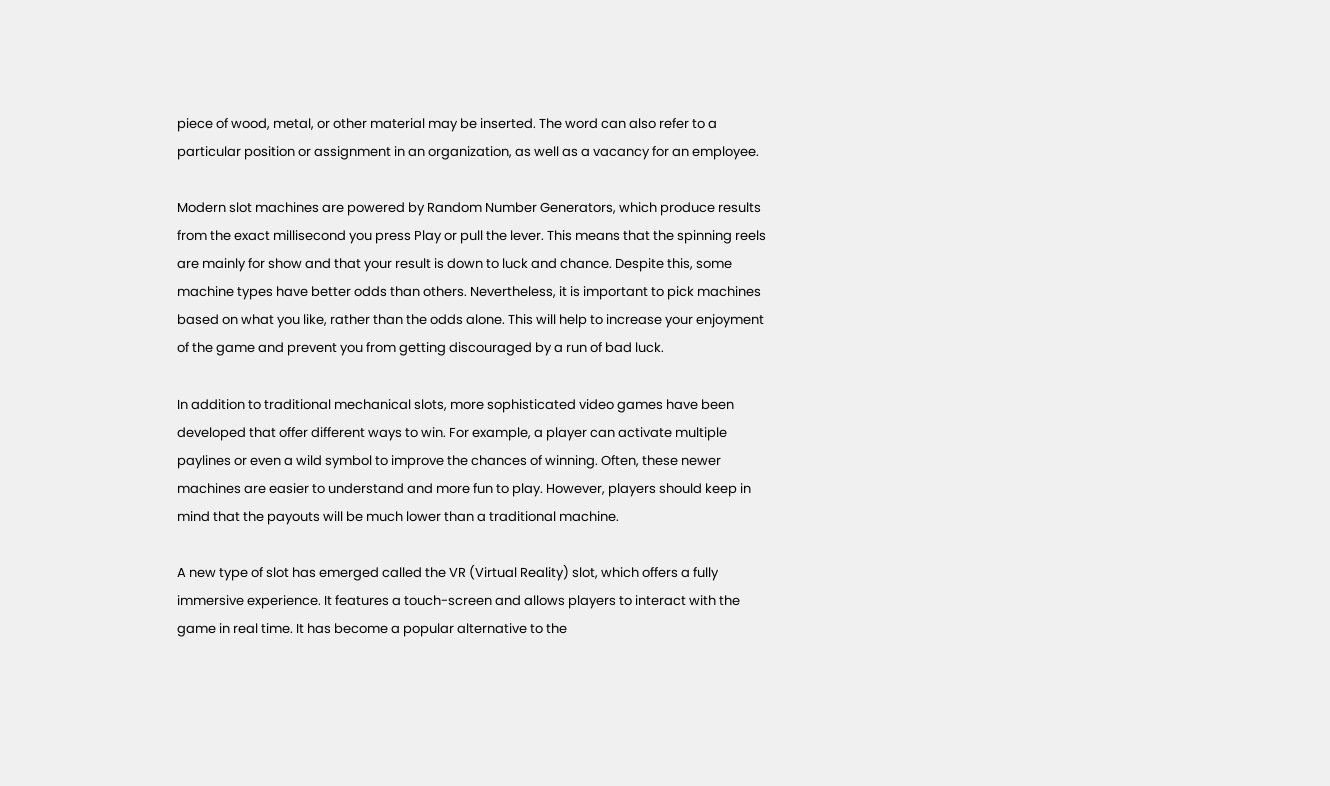piece of wood, metal, or other material may be inserted. The word can also refer to a particular position or assignment in an organization, as well as a vacancy for an employee.

Modern slot machines are powered by Random Number Generators, which produce results from the exact millisecond you press Play or pull the lever. This means that the spinning reels are mainly for show and that your result is down to luck and chance. Despite this, some machine types have better odds than others. Nevertheless, it is important to pick machines based on what you like, rather than the odds alone. This will help to increase your enjoyment of the game and prevent you from getting discouraged by a run of bad luck.

In addition to traditional mechanical slots, more sophisticated video games have been developed that offer different ways to win. For example, a player can activate multiple paylines or even a wild symbol to improve the chances of winning. Often, these newer machines are easier to understand and more fun to play. However, players should keep in mind that the payouts will be much lower than a traditional machine.

A new type of slot has emerged called the VR (Virtual Reality) slot, which offers a fully immersive experience. It features a touch-screen and allows players to interact with the game in real time. It has become a popular alternative to the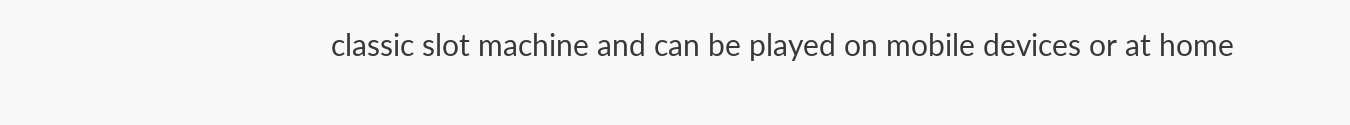classic slot machine and can be played on mobile devices or at home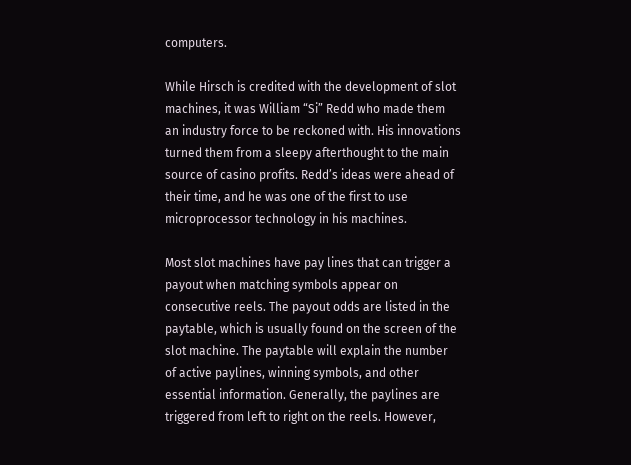computers.

While Hirsch is credited with the development of slot machines, it was William “Si” Redd who made them an industry force to be reckoned with. His innovations turned them from a sleepy afterthought to the main source of casino profits. Redd’s ideas were ahead of their time, and he was one of the first to use microprocessor technology in his machines.

Most slot machines have pay lines that can trigger a payout when matching symbols appear on consecutive reels. The payout odds are listed in the paytable, which is usually found on the screen of the slot machine. The paytable will explain the number of active paylines, winning symbols, and other essential information. Generally, the paylines are triggered from left to right on the reels. However,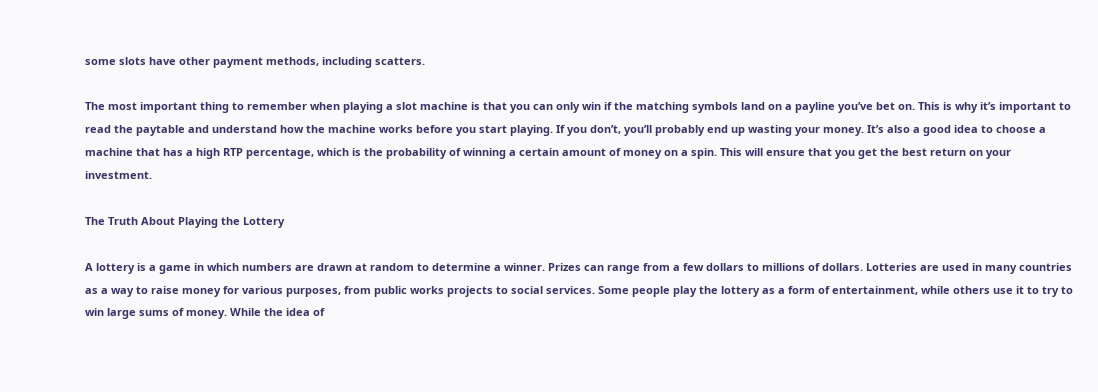some slots have other payment methods, including scatters.

The most important thing to remember when playing a slot machine is that you can only win if the matching symbols land on a payline you’ve bet on. This is why it’s important to read the paytable and understand how the machine works before you start playing. If you don’t, you’ll probably end up wasting your money. It’s also a good idea to choose a machine that has a high RTP percentage, which is the probability of winning a certain amount of money on a spin. This will ensure that you get the best return on your investment.

The Truth About Playing the Lottery

A lottery is a game in which numbers are drawn at random to determine a winner. Prizes can range from a few dollars to millions of dollars. Lotteries are used in many countries as a way to raise money for various purposes, from public works projects to social services. Some people play the lottery as a form of entertainment, while others use it to try to win large sums of money. While the idea of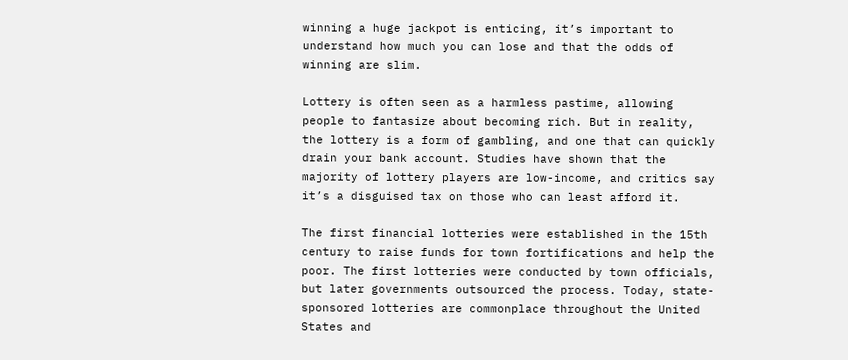winning a huge jackpot is enticing, it’s important to understand how much you can lose and that the odds of winning are slim.

Lottery is often seen as a harmless pastime, allowing people to fantasize about becoming rich. But in reality, the lottery is a form of gambling, and one that can quickly drain your bank account. Studies have shown that the majority of lottery players are low-income, and critics say it’s a disguised tax on those who can least afford it.

The first financial lotteries were established in the 15th century to raise funds for town fortifications and help the poor. The first lotteries were conducted by town officials, but later governments outsourced the process. Today, state-sponsored lotteries are commonplace throughout the United States and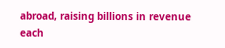abroad, raising billions in revenue each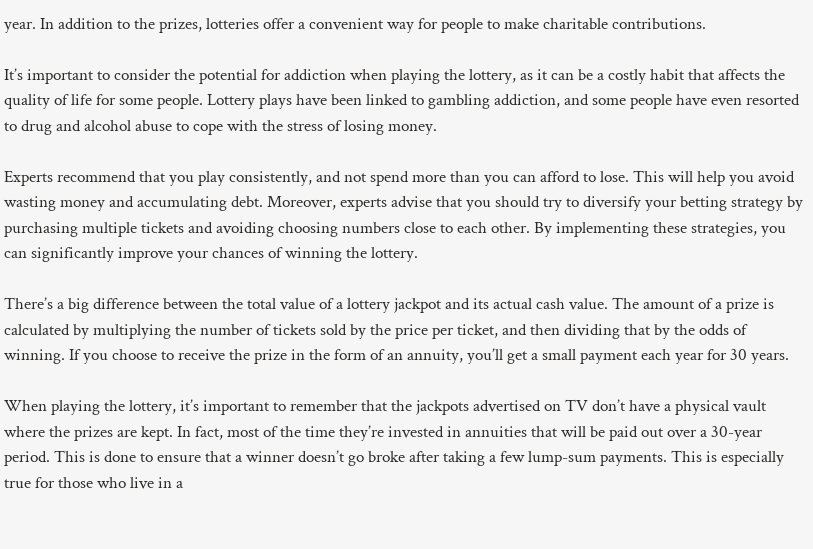year. In addition to the prizes, lotteries offer a convenient way for people to make charitable contributions.

It’s important to consider the potential for addiction when playing the lottery, as it can be a costly habit that affects the quality of life for some people. Lottery plays have been linked to gambling addiction, and some people have even resorted to drug and alcohol abuse to cope with the stress of losing money.

Experts recommend that you play consistently, and not spend more than you can afford to lose. This will help you avoid wasting money and accumulating debt. Moreover, experts advise that you should try to diversify your betting strategy by purchasing multiple tickets and avoiding choosing numbers close to each other. By implementing these strategies, you can significantly improve your chances of winning the lottery.

There’s a big difference between the total value of a lottery jackpot and its actual cash value. The amount of a prize is calculated by multiplying the number of tickets sold by the price per ticket, and then dividing that by the odds of winning. If you choose to receive the prize in the form of an annuity, you’ll get a small payment each year for 30 years.

When playing the lottery, it’s important to remember that the jackpots advertised on TV don’t have a physical vault where the prizes are kept. In fact, most of the time they’re invested in annuities that will be paid out over a 30-year period. This is done to ensure that a winner doesn’t go broke after taking a few lump-sum payments. This is especially true for those who live in a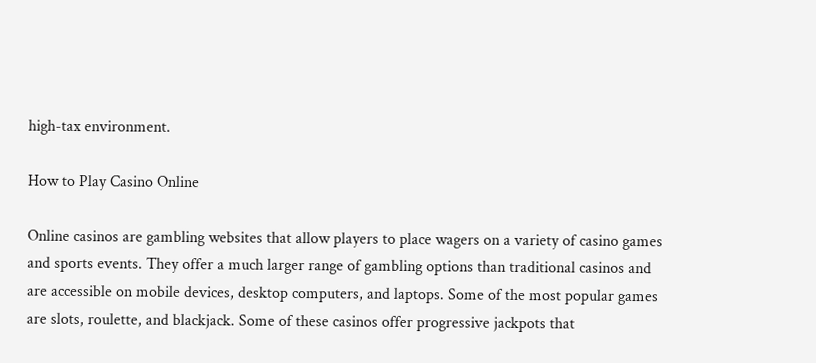high-tax environment.

How to Play Casino Online

Online casinos are gambling websites that allow players to place wagers on a variety of casino games and sports events. They offer a much larger range of gambling options than traditional casinos and are accessible on mobile devices, desktop computers, and laptops. Some of the most popular games are slots, roulette, and blackjack. Some of these casinos offer progressive jackpots that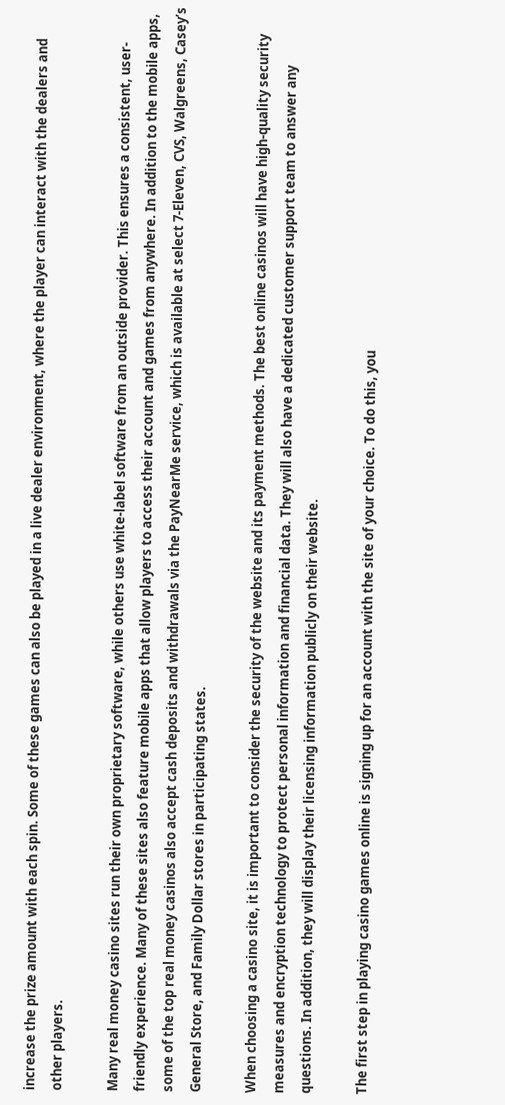increase the prize amount with each spin. Some of these games can also be played in a live dealer environment, where the player can interact with the dealers and other players.

Many real money casino sites run their own proprietary software, while others use white-label software from an outside provider. This ensures a consistent, user-friendly experience. Many of these sites also feature mobile apps that allow players to access their account and games from anywhere. In addition to the mobile apps, some of the top real money casinos also accept cash deposits and withdrawals via the PayNearMe service, which is available at select 7-Eleven, CVS, Walgreens, Casey’s General Store, and Family Dollar stores in participating states.

When choosing a casino site, it is important to consider the security of the website and its payment methods. The best online casinos will have high-quality security measures and encryption technology to protect personal information and financial data. They will also have a dedicated customer support team to answer any questions. In addition, they will display their licensing information publicly on their website.

The first step in playing casino games online is signing up for an account with the site of your choice. To do this, you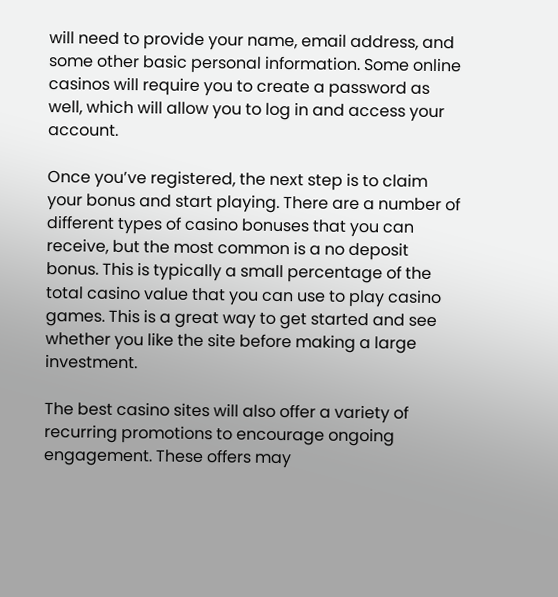will need to provide your name, email address, and some other basic personal information. Some online casinos will require you to create a password as well, which will allow you to log in and access your account.

Once you’ve registered, the next step is to claim your bonus and start playing. There are a number of different types of casino bonuses that you can receive, but the most common is a no deposit bonus. This is typically a small percentage of the total casino value that you can use to play casino games. This is a great way to get started and see whether you like the site before making a large investment.

The best casino sites will also offer a variety of recurring promotions to encourage ongoing engagement. These offers may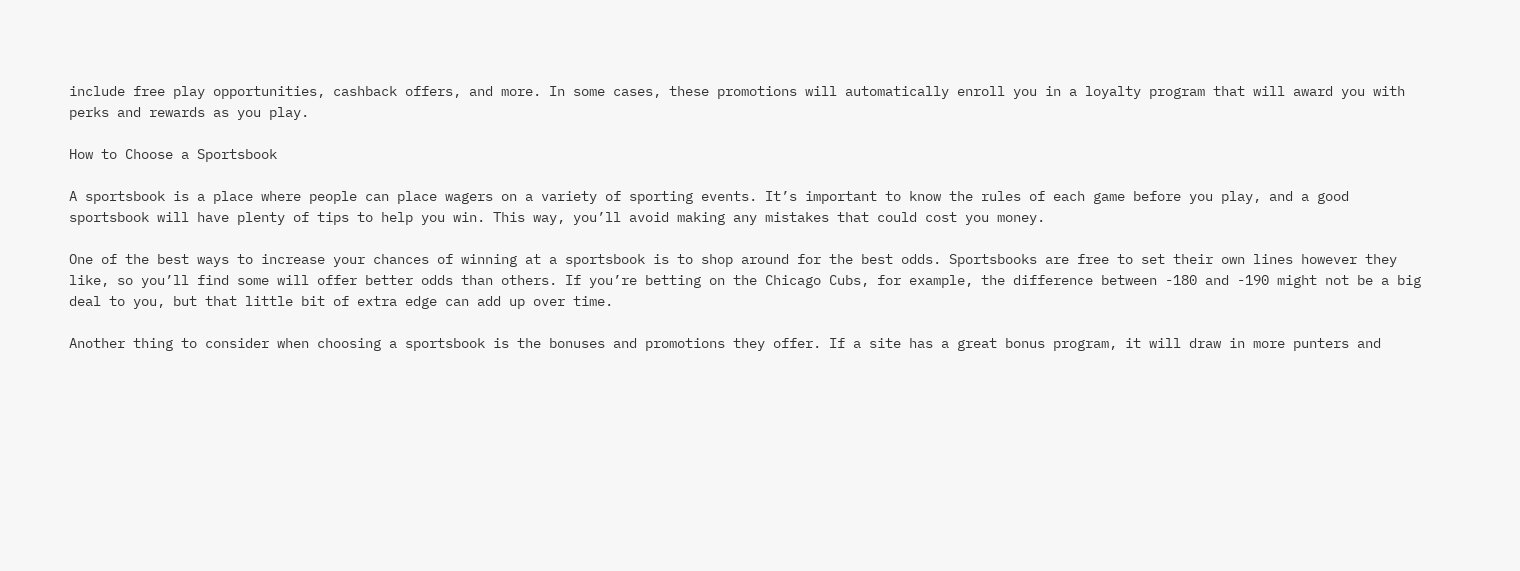include free play opportunities, cashback offers, and more. In some cases, these promotions will automatically enroll you in a loyalty program that will award you with perks and rewards as you play.

How to Choose a Sportsbook

A sportsbook is a place where people can place wagers on a variety of sporting events. It’s important to know the rules of each game before you play, and a good sportsbook will have plenty of tips to help you win. This way, you’ll avoid making any mistakes that could cost you money.

One of the best ways to increase your chances of winning at a sportsbook is to shop around for the best odds. Sportsbooks are free to set their own lines however they like, so you’ll find some will offer better odds than others. If you’re betting on the Chicago Cubs, for example, the difference between -180 and -190 might not be a big deal to you, but that little bit of extra edge can add up over time.

Another thing to consider when choosing a sportsbook is the bonuses and promotions they offer. If a site has a great bonus program, it will draw in more punters and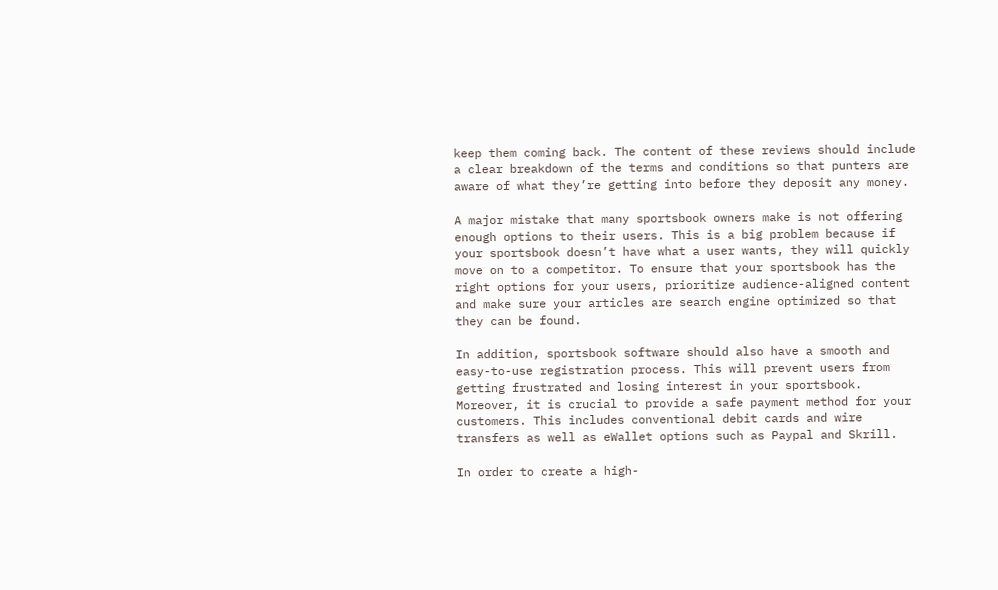keep them coming back. The content of these reviews should include a clear breakdown of the terms and conditions so that punters are aware of what they’re getting into before they deposit any money.

A major mistake that many sportsbook owners make is not offering enough options to their users. This is a big problem because if your sportsbook doesn’t have what a user wants, they will quickly move on to a competitor. To ensure that your sportsbook has the right options for your users, prioritize audience-aligned content and make sure your articles are search engine optimized so that they can be found.

In addition, sportsbook software should also have a smooth and easy-to-use registration process. This will prevent users from getting frustrated and losing interest in your sportsbook. Moreover, it is crucial to provide a safe payment method for your customers. This includes conventional debit cards and wire transfers as well as eWallet options such as Paypal and Skrill.

In order to create a high-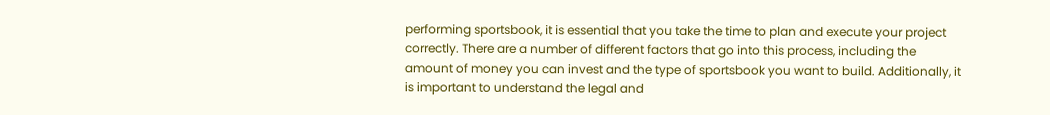performing sportsbook, it is essential that you take the time to plan and execute your project correctly. There are a number of different factors that go into this process, including the amount of money you can invest and the type of sportsbook you want to build. Additionally, it is important to understand the legal and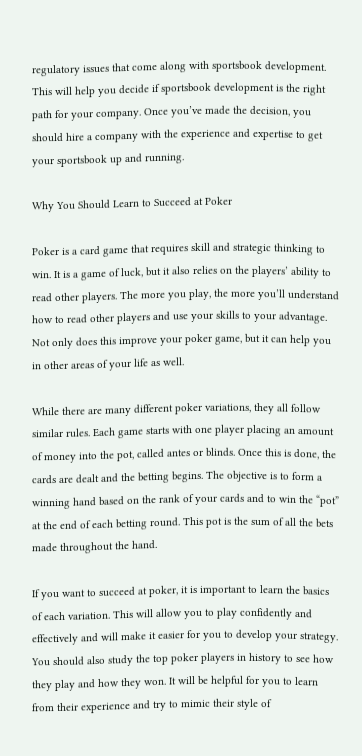regulatory issues that come along with sportsbook development. This will help you decide if sportsbook development is the right path for your company. Once you’ve made the decision, you should hire a company with the experience and expertise to get your sportsbook up and running.

Why You Should Learn to Succeed at Poker

Poker is a card game that requires skill and strategic thinking to win. It is a game of luck, but it also relies on the players’ ability to read other players. The more you play, the more you’ll understand how to read other players and use your skills to your advantage. Not only does this improve your poker game, but it can help you in other areas of your life as well.

While there are many different poker variations, they all follow similar rules. Each game starts with one player placing an amount of money into the pot, called antes or blinds. Once this is done, the cards are dealt and the betting begins. The objective is to form a winning hand based on the rank of your cards and to win the “pot” at the end of each betting round. This pot is the sum of all the bets made throughout the hand.

If you want to succeed at poker, it is important to learn the basics of each variation. This will allow you to play confidently and effectively and will make it easier for you to develop your strategy. You should also study the top poker players in history to see how they play and how they won. It will be helpful for you to learn from their experience and try to mimic their style of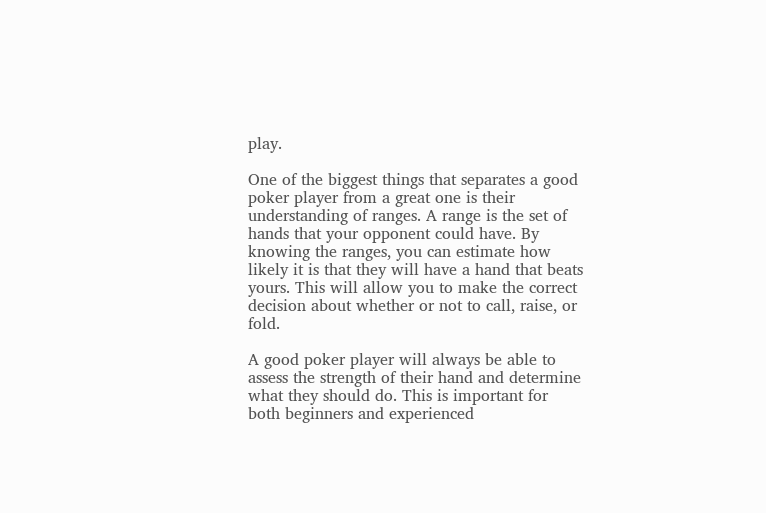play.

One of the biggest things that separates a good poker player from a great one is their understanding of ranges. A range is the set of hands that your opponent could have. By knowing the ranges, you can estimate how likely it is that they will have a hand that beats yours. This will allow you to make the correct decision about whether or not to call, raise, or fold.

A good poker player will always be able to assess the strength of their hand and determine what they should do. This is important for both beginners and experienced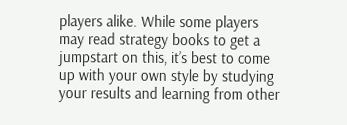players alike. While some players may read strategy books to get a jumpstart on this, it’s best to come up with your own style by studying your results and learning from other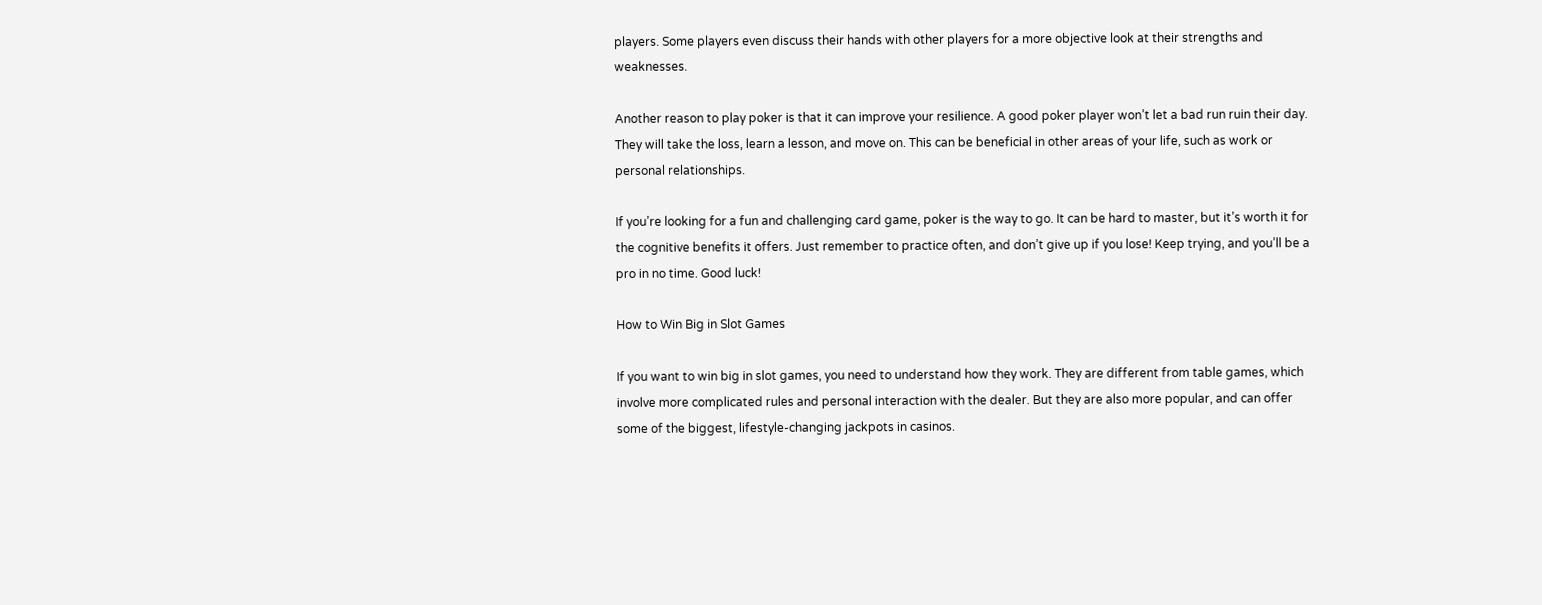players. Some players even discuss their hands with other players for a more objective look at their strengths and weaknesses.

Another reason to play poker is that it can improve your resilience. A good poker player won’t let a bad run ruin their day. They will take the loss, learn a lesson, and move on. This can be beneficial in other areas of your life, such as work or personal relationships.

If you’re looking for a fun and challenging card game, poker is the way to go. It can be hard to master, but it’s worth it for the cognitive benefits it offers. Just remember to practice often, and don’t give up if you lose! Keep trying, and you’ll be a pro in no time. Good luck!

How to Win Big in Slot Games

If you want to win big in slot games, you need to understand how they work. They are different from table games, which involve more complicated rules and personal interaction with the dealer. But they are also more popular, and can offer some of the biggest, lifestyle-changing jackpots in casinos.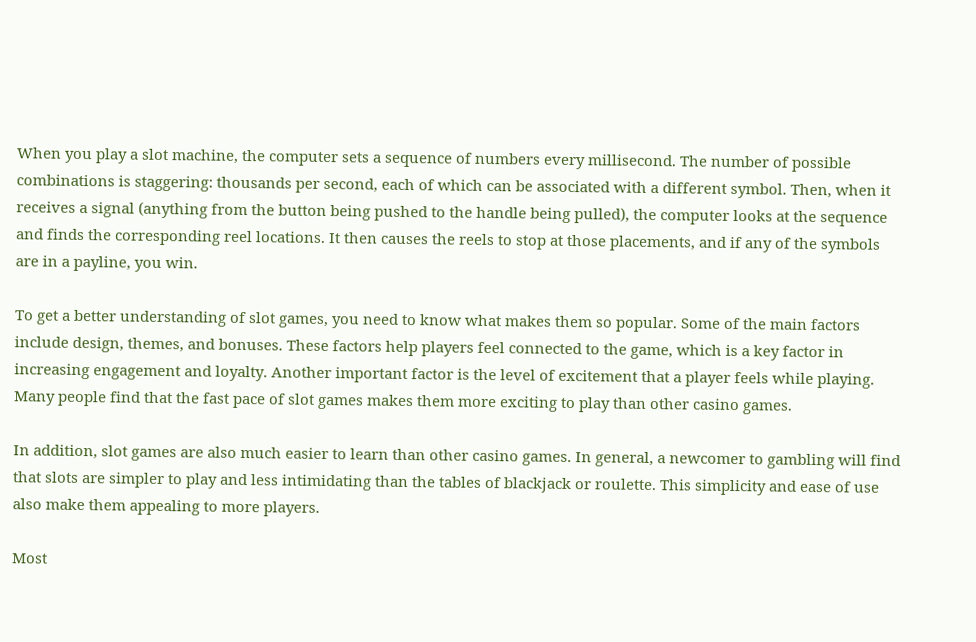When you play a slot machine, the computer sets a sequence of numbers every millisecond. The number of possible combinations is staggering: thousands per second, each of which can be associated with a different symbol. Then, when it receives a signal (anything from the button being pushed to the handle being pulled), the computer looks at the sequence and finds the corresponding reel locations. It then causes the reels to stop at those placements, and if any of the symbols are in a payline, you win.

To get a better understanding of slot games, you need to know what makes them so popular. Some of the main factors include design, themes, and bonuses. These factors help players feel connected to the game, which is a key factor in increasing engagement and loyalty. Another important factor is the level of excitement that a player feels while playing. Many people find that the fast pace of slot games makes them more exciting to play than other casino games.

In addition, slot games are also much easier to learn than other casino games. In general, a newcomer to gambling will find that slots are simpler to play and less intimidating than the tables of blackjack or roulette. This simplicity and ease of use also make them appealing to more players.

Most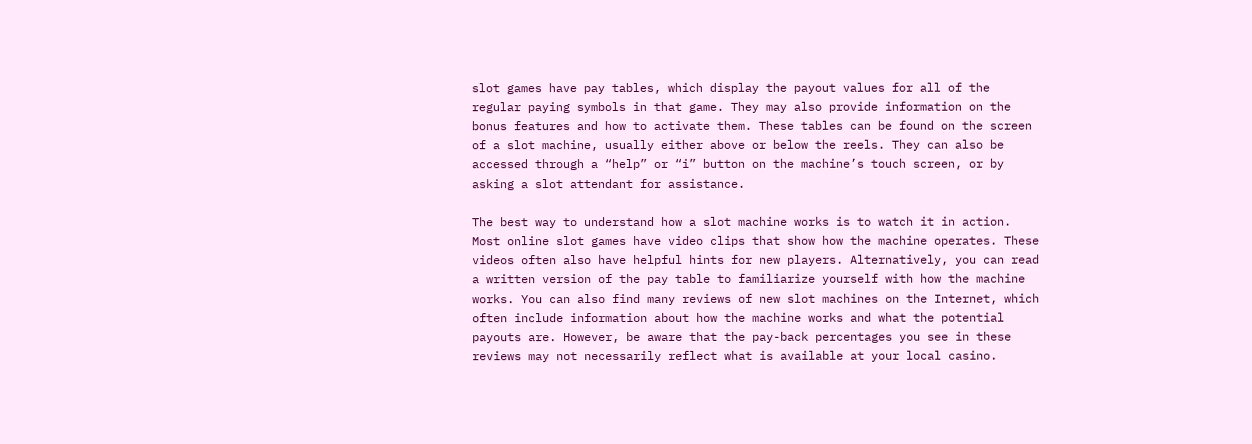slot games have pay tables, which display the payout values for all of the regular paying symbols in that game. They may also provide information on the bonus features and how to activate them. These tables can be found on the screen of a slot machine, usually either above or below the reels. They can also be accessed through a “help” or “i” button on the machine’s touch screen, or by asking a slot attendant for assistance.

The best way to understand how a slot machine works is to watch it in action. Most online slot games have video clips that show how the machine operates. These videos often also have helpful hints for new players. Alternatively, you can read a written version of the pay table to familiarize yourself with how the machine works. You can also find many reviews of new slot machines on the Internet, which often include information about how the machine works and what the potential payouts are. However, be aware that the pay-back percentages you see in these reviews may not necessarily reflect what is available at your local casino.